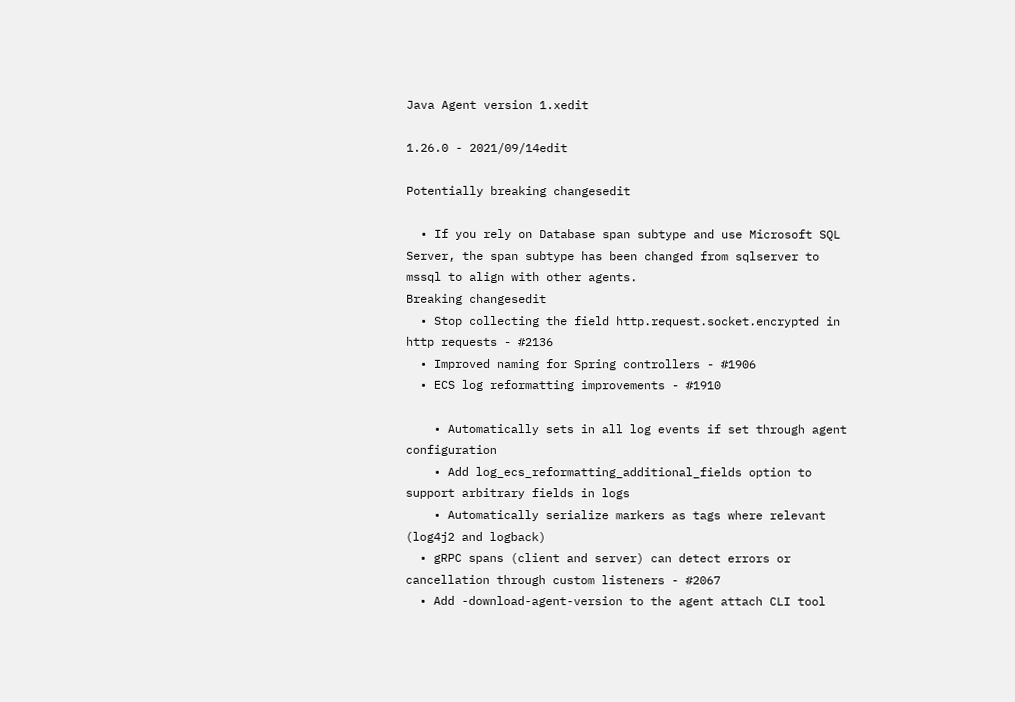Java Agent version 1.xedit

1.26.0 - 2021/09/14edit

Potentially breaking changesedit

  • If you rely on Database span subtype and use Microsoft SQL Server, the span subtype has been changed from sqlserver to mssql to align with other agents.
Breaking changesedit
  • Stop collecting the field http.request.socket.encrypted in http requests - #2136
  • Improved naming for Spring controllers - #1906
  • ECS log reformatting improvements - #1910

    • Automatically sets in all log events if set through agent configuration
    • Add log_ecs_reformatting_additional_fields option to support arbitrary fields in logs
    • Automatically serialize markers as tags where relevant (log4j2 and logback)
  • gRPC spans (client and server) can detect errors or cancellation through custom listeners - #2067
  • Add -download-agent-version to the agent attach CLI tool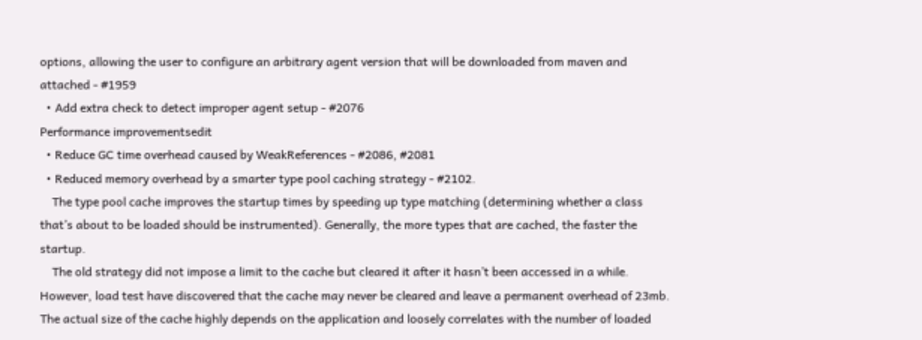options, allowing the user to configure an arbitrary agent version that will be downloaded from maven and attached - #1959
  • Add extra check to detect improper agent setup - #2076
Performance improvementsedit
  • Reduce GC time overhead caused by WeakReferences - #2086, #2081
  • Reduced memory overhead by a smarter type pool caching strategy - #2102.
    The type pool cache improves the startup times by speeding up type matching (determining whether a class that’s about to be loaded should be instrumented). Generally, the more types that are cached, the faster the startup.
    The old strategy did not impose a limit to the cache but cleared it after it hasn’t been accessed in a while. However, load test have discovered that the cache may never be cleared and leave a permanent overhead of 23mb. The actual size of the cache highly depends on the application and loosely correlates with the number of loaded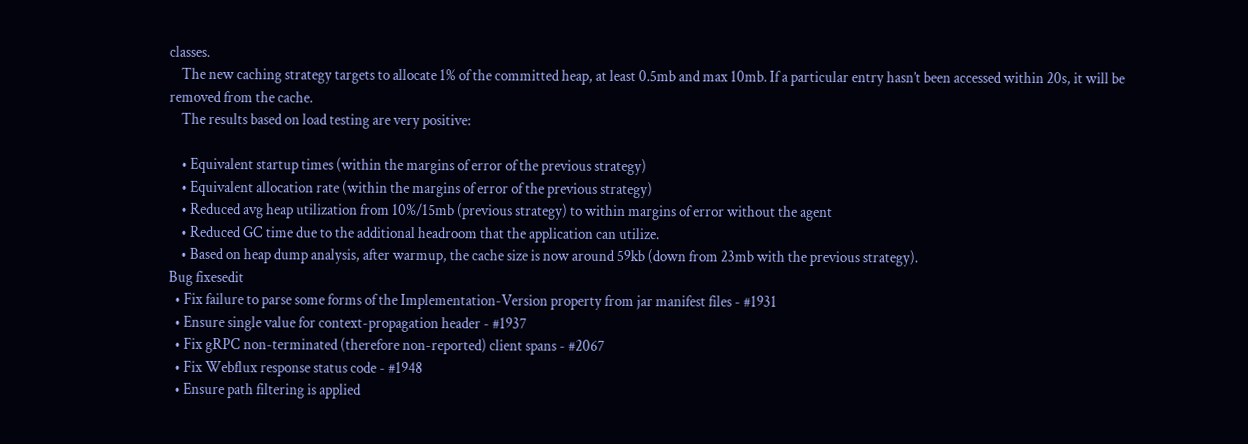classes.
    The new caching strategy targets to allocate 1% of the committed heap, at least 0.5mb and max 10mb. If a particular entry hasn’t been accessed within 20s, it will be removed from the cache.
    The results based on load testing are very positive:

    • Equivalent startup times (within the margins of error of the previous strategy)
    • Equivalent allocation rate (within the margins of error of the previous strategy)
    • Reduced avg heap utilization from 10%/15mb (previous strategy) to within margins of error without the agent
    • Reduced GC time due to the additional headroom that the application can utilize.
    • Based on heap dump analysis, after warmup, the cache size is now around 59kb (down from 23mb with the previous strategy).
Bug fixesedit
  • Fix failure to parse some forms of the Implementation-Version property from jar manifest files - #1931
  • Ensure single value for context-propagation header - #1937
  • Fix gRPC non-terminated (therefore non-reported) client spans - #2067
  • Fix Webflux response status code - #1948
  • Ensure path filtering is applied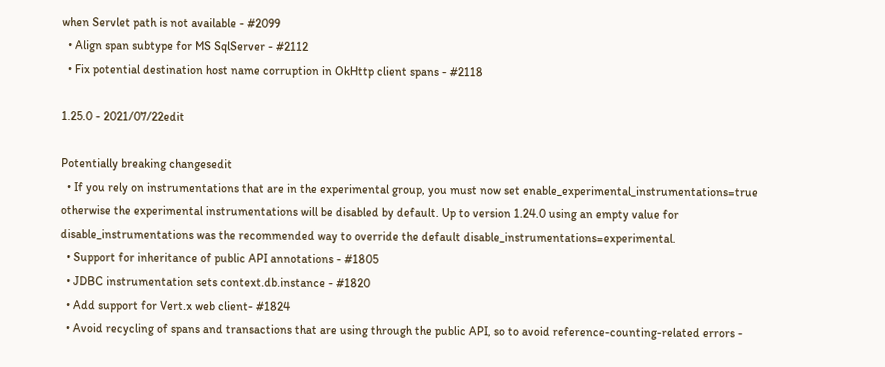when Servlet path is not available - #2099
  • Align span subtype for MS SqlServer - #2112
  • Fix potential destination host name corruption in OkHttp client spans - #2118

1.25.0 - 2021/07/22edit

Potentially breaking changesedit
  • If you rely on instrumentations that are in the experimental group, you must now set enable_experimental_instrumentations=true otherwise the experimental instrumentations will be disabled by default. Up to version 1.24.0 using an empty value for disable_instrumentations was the recommended way to override the default disable_instrumentations=experimental.
  • Support for inheritance of public API annotations - #1805
  • JDBC instrumentation sets context.db.instance - #1820
  • Add support for Vert.x web client- #1824
  • Avoid recycling of spans and transactions that are using through the public API, so to avoid reference-counting-related errors -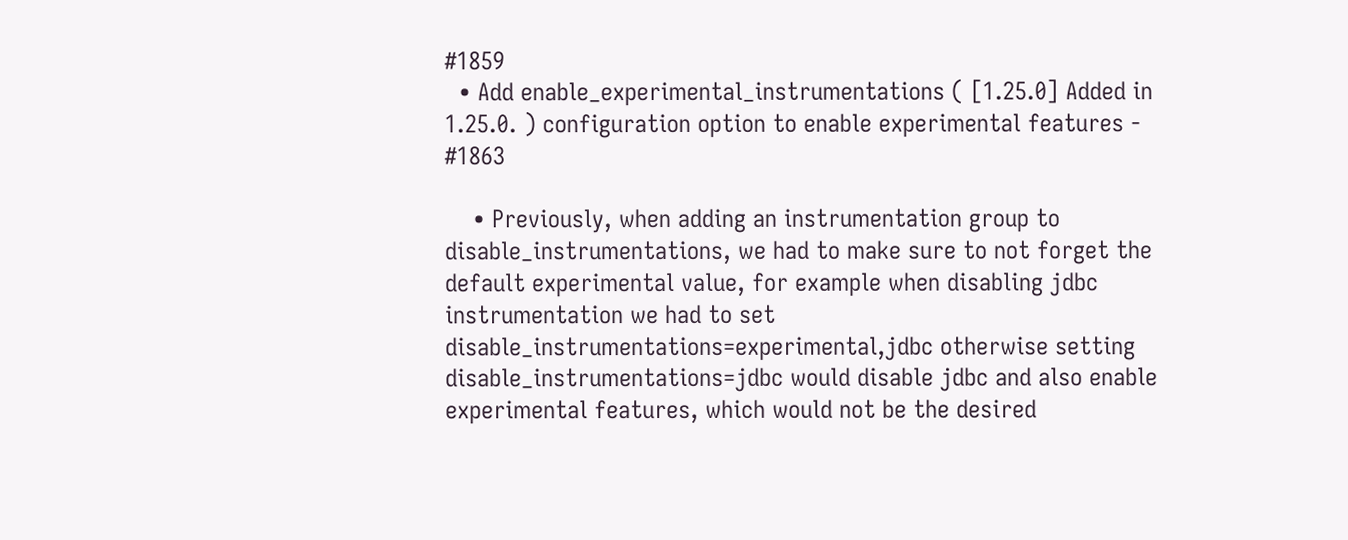#1859
  • Add enable_experimental_instrumentations ( [1.25.0] Added in 1.25.0. ) configuration option to enable experimental features - #1863

    • Previously, when adding an instrumentation group to disable_instrumentations, we had to make sure to not forget the default experimental value, for example when disabling jdbc instrumentation we had to set disable_instrumentations=experimental,jdbc otherwise setting disable_instrumentations=jdbc would disable jdbc and also enable experimental features, which would not be the desired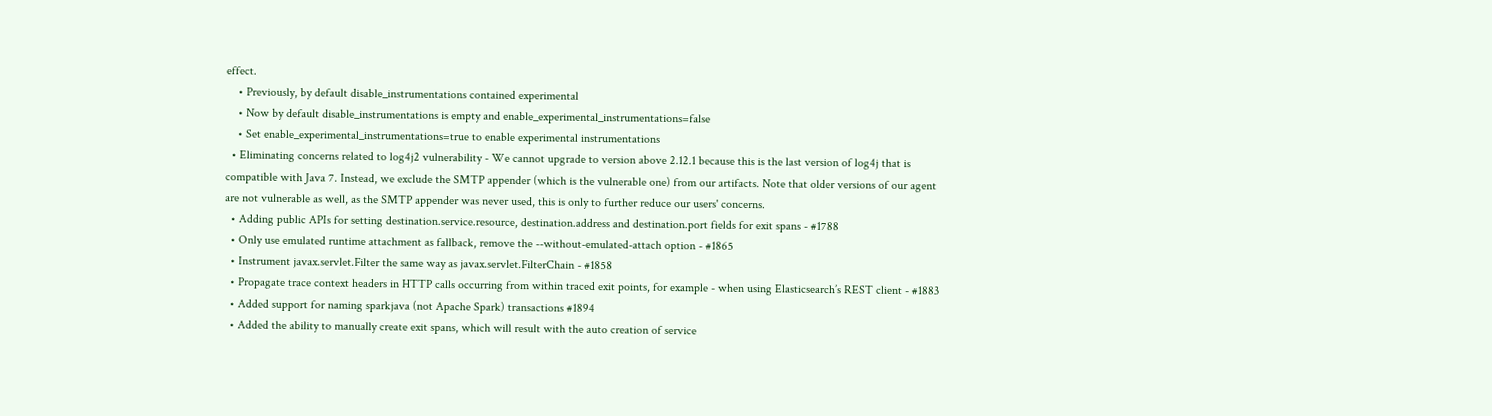effect.
    • Previously, by default disable_instrumentations contained experimental
    • Now by default disable_instrumentations is empty and enable_experimental_instrumentations=false
    • Set enable_experimental_instrumentations=true to enable experimental instrumentations
  • Eliminating concerns related to log4j2 vulnerability - We cannot upgrade to version above 2.12.1 because this is the last version of log4j that is compatible with Java 7. Instead, we exclude the SMTP appender (which is the vulnerable one) from our artifacts. Note that older versions of our agent are not vulnerable as well, as the SMTP appender was never used, this is only to further reduce our users' concerns.
  • Adding public APIs for setting destination.service.resource, destination.address and destination.port fields for exit spans - #1788
  • Only use emulated runtime attachment as fallback, remove the --without-emulated-attach option - #1865
  • Instrument javax.servlet.Filter the same way as javax.servlet.FilterChain - #1858
  • Propagate trace context headers in HTTP calls occurring from within traced exit points, for example - when using Elasticsearch’s REST client - #1883
  • Added support for naming sparkjava (not Apache Spark) transactions #1894
  • Added the ability to manually create exit spans, which will result with the auto creation of service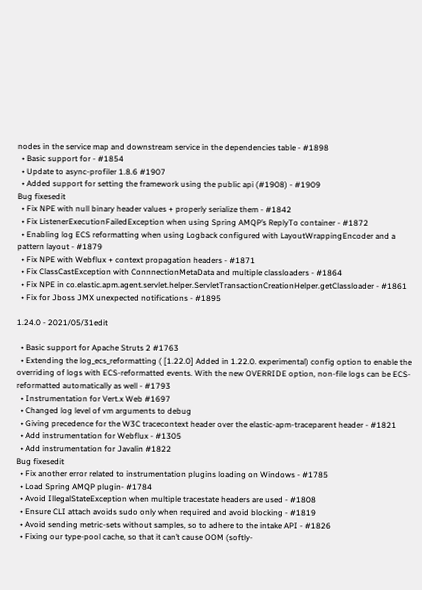nodes in the service map and downstream service in the dependencies table - #1898
  • Basic support for - #1854
  • Update to async-profiler 1.8.6 #1907
  • Added support for setting the framework using the public api (#1908) - #1909
Bug fixesedit
  • Fix NPE with null binary header values + properly serialize them - #1842
  • Fix ListenerExecutionFailedException when using Spring AMQP’s ReplyTo container - #1872
  • Enabling log ECS reformatting when using Logback configured with LayoutWrappingEncoder and a pattern layout - #1879
  • Fix NPE with Webflux + context propagation headers - #1871
  • Fix ClassCastException with ConnnectionMetaData and multiple classloaders - #1864
  • Fix NPE in co.elastic.apm.agent.servlet.helper.ServletTransactionCreationHelper.getClassloader - #1861
  • Fix for Jboss JMX unexpected notifications - #1895

1.24.0 - 2021/05/31edit

  • Basic support for Apache Struts 2 #1763
  • Extending the log_ecs_reformatting ( [1.22.0] Added in 1.22.0. experimental) config option to enable the overriding of logs with ECS-reformatted events. With the new OVERRIDE option, non-file logs can be ECS-reformatted automatically as well - #1793
  • Instrumentation for Vert.x Web #1697
  • Changed log level of vm arguments to debug
  • Giving precedence for the W3C tracecontext header over the elastic-apm-traceparent header - #1821
  • Add instrumentation for Webflux - #1305
  • Add instrumentation for Javalin #1822
Bug fixesedit
  • Fix another error related to instrumentation plugins loading on Windows - #1785
  • Load Spring AMQP plugin- #1784
  • Avoid IllegalStateException when multiple tracestate headers are used - #1808
  • Ensure CLI attach avoids sudo only when required and avoid blocking - #1819
  • Avoid sending metric-sets without samples, so to adhere to the intake API - #1826
  • Fixing our type-pool cache, so that it can’t cause OOM (softly-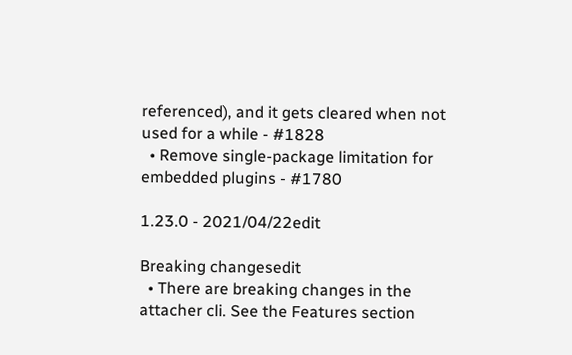referenced), and it gets cleared when not used for a while - #1828
  • Remove single-package limitation for embedded plugins - #1780

1.23.0 - 2021/04/22edit

Breaking changesedit
  • There are breaking changes in the attacher cli. See the Features section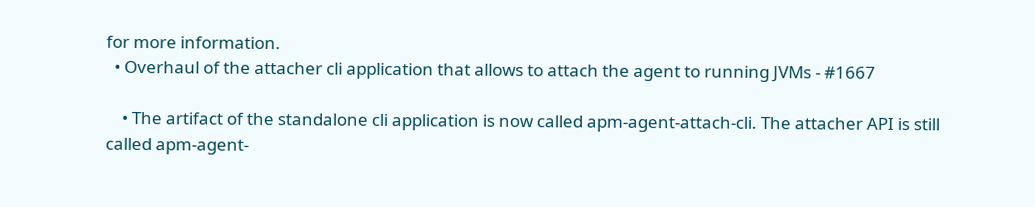for more information.
  • Overhaul of the attacher cli application that allows to attach the agent to running JVMs - #1667

    • The artifact of the standalone cli application is now called apm-agent-attach-cli. The attacher API is still called apm-agent-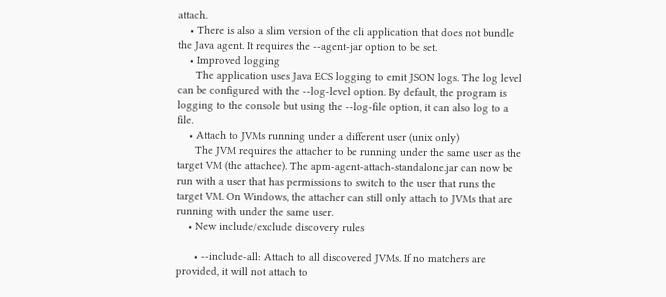attach.
    • There is also a slim version of the cli application that does not bundle the Java agent. It requires the --agent-jar option to be set.
    • Improved logging
      The application uses Java ECS logging to emit JSON logs. The log level can be configured with the --log-level option. By default, the program is logging to the console but using the --log-file option, it can also log to a file.
    • Attach to JVMs running under a different user (unix only)
      The JVM requires the attacher to be running under the same user as the target VM (the attachee). The apm-agent-attach-standalone.jar can now be run with a user that has permissions to switch to the user that runs the target VM. On Windows, the attacher can still only attach to JVMs that are running with under the same user.
    • New include/exclude discovery rules

      • --include-all: Attach to all discovered JVMs. If no matchers are provided, it will not attach to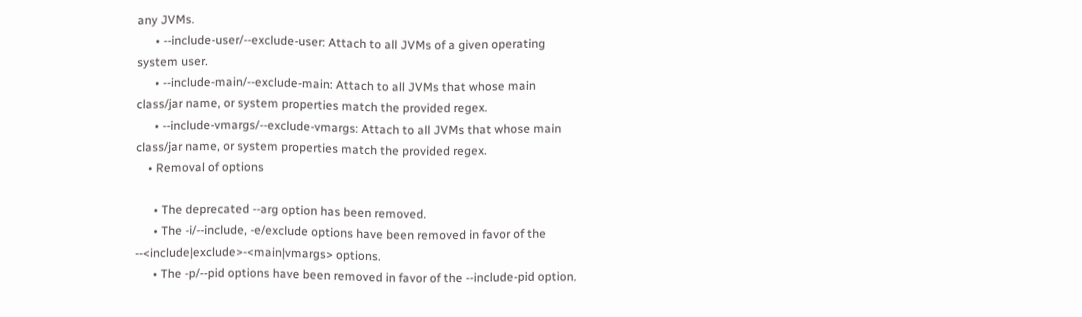any JVMs.
      • --include-user/--exclude-user: Attach to all JVMs of a given operating system user.
      • --include-main/--exclude-main: Attach to all JVMs that whose main class/jar name, or system properties match the provided regex.
      • --include-vmargs/--exclude-vmargs: Attach to all JVMs that whose main class/jar name, or system properties match the provided regex.
    • Removal of options

      • The deprecated --arg option has been removed.
      • The -i/--include, -e/exclude options have been removed in favor of the --<include|exclude>-<main|vmargs> options.
      • The -p/--pid options have been removed in favor of the --include-pid option.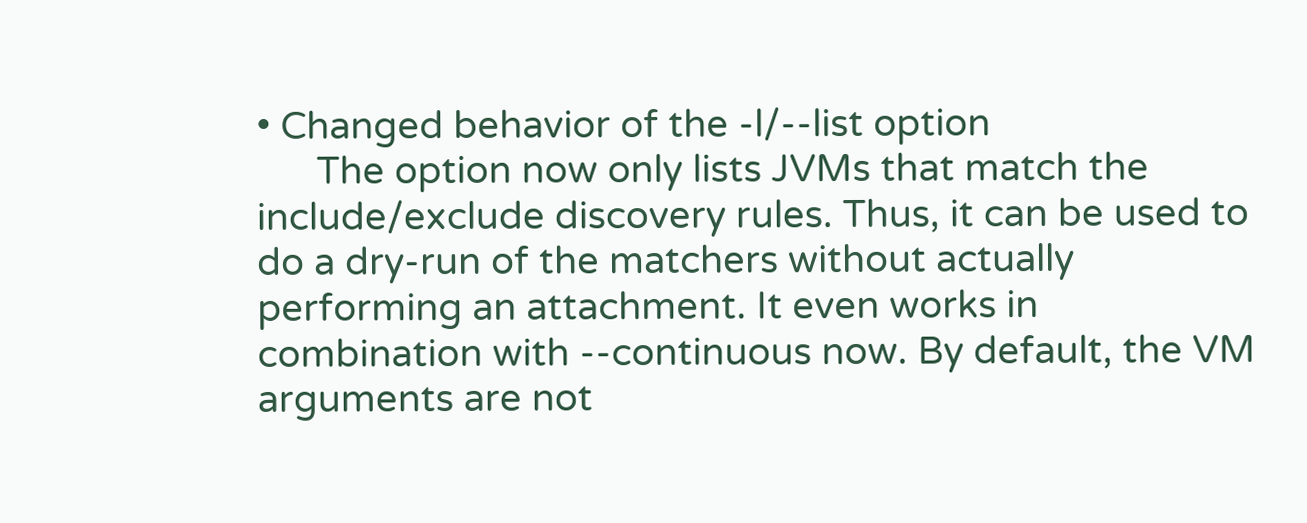• Changed behavior of the -l/--list option
      The option now only lists JVMs that match the include/exclude discovery rules. Thus, it can be used to do a dry-run of the matchers without actually performing an attachment. It even works in combination with --continuous now. By default, the VM arguments are not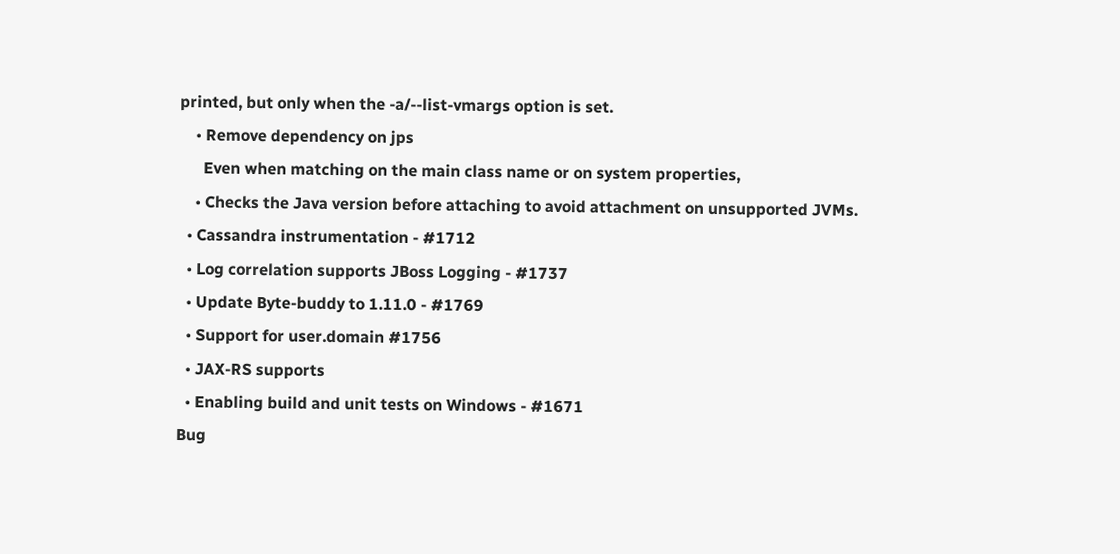printed, but only when the -a/--list-vmargs option is set.
    • Remove dependency on jps
      Even when matching on the main class name or on system properties,
    • Checks the Java version before attaching to avoid attachment on unsupported JVMs.
  • Cassandra instrumentation - #1712
  • Log correlation supports JBoss Logging - #1737
  • Update Byte-buddy to 1.11.0 - #1769
  • Support for user.domain #1756
  • JAX-RS supports
  • Enabling build and unit tests on Windows - #1671
Bug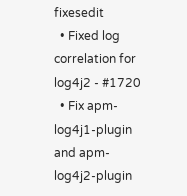fixesedit
  • Fixed log correlation for log4j2 - #1720
  • Fix apm-log4j1-plugin and apm-log4j2-plugin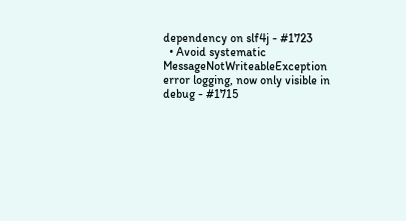dependency on slf4j - #1723
  • Avoid systematic MessageNotWriteableException error logging, now only visible in debug - #1715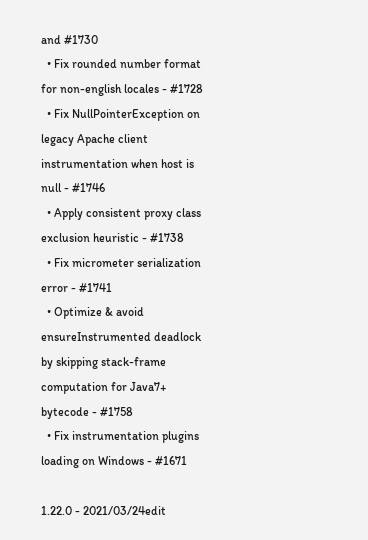and #1730
  • Fix rounded number format for non-english locales - #1728
  • Fix NullPointerException on legacy Apache client instrumentation when host is null - #1746
  • Apply consistent proxy class exclusion heuristic - #1738
  • Fix micrometer serialization error - #1741
  • Optimize & avoid ensureInstrumented deadlock by skipping stack-frame computation for Java7+ bytecode - #1758
  • Fix instrumentation plugins loading on Windows - #1671

1.22.0 - 2021/03/24edit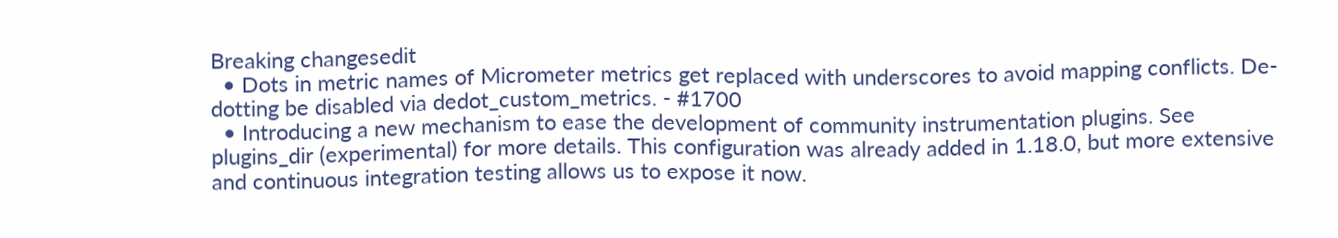Breaking changesedit
  • Dots in metric names of Micrometer metrics get replaced with underscores to avoid mapping conflicts. De-dotting be disabled via dedot_custom_metrics. - #1700
  • Introducing a new mechanism to ease the development of community instrumentation plugins. See plugins_dir (experimental) for more details. This configuration was already added in 1.18.0, but more extensive and continuous integration testing allows us to expose it now.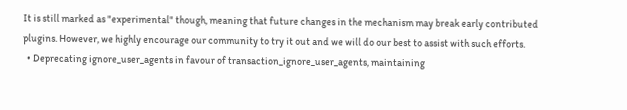It is still marked as "experimental" though, meaning that future changes in the mechanism may break early contributed plugins. However, we highly encourage our community to try it out and we will do our best to assist with such efforts.
  • Deprecating ignore_user_agents in favour of transaction_ignore_user_agents, maintaining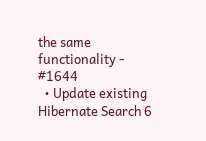the same functionality - #1644
  • Update existing Hibernate Search 6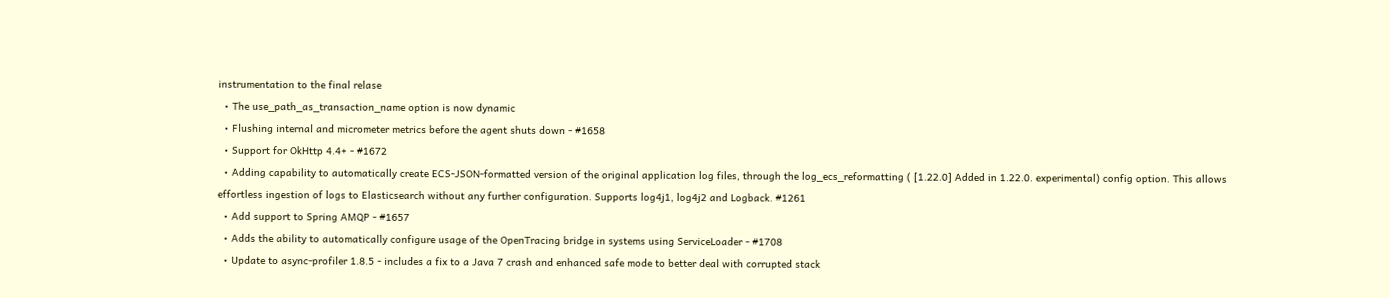instrumentation to the final relase
  • The use_path_as_transaction_name option is now dynamic
  • Flushing internal and micrometer metrics before the agent shuts down - #1658
  • Support for OkHttp 4.4+ - #1672
  • Adding capability to automatically create ECS-JSON-formatted version of the original application log files, through the log_ecs_reformatting ( [1.22.0] Added in 1.22.0. experimental) config option. This allows effortless ingestion of logs to Elasticsearch without any further configuration. Supports log4j1, log4j2 and Logback. #1261
  • Add support to Spring AMQP - #1657
  • Adds the ability to automatically configure usage of the OpenTracing bridge in systems using ServiceLoader - #1708
  • Update to async-profiler 1.8.5 - includes a fix to a Java 7 crash and enhanced safe mode to better deal with corrupted stack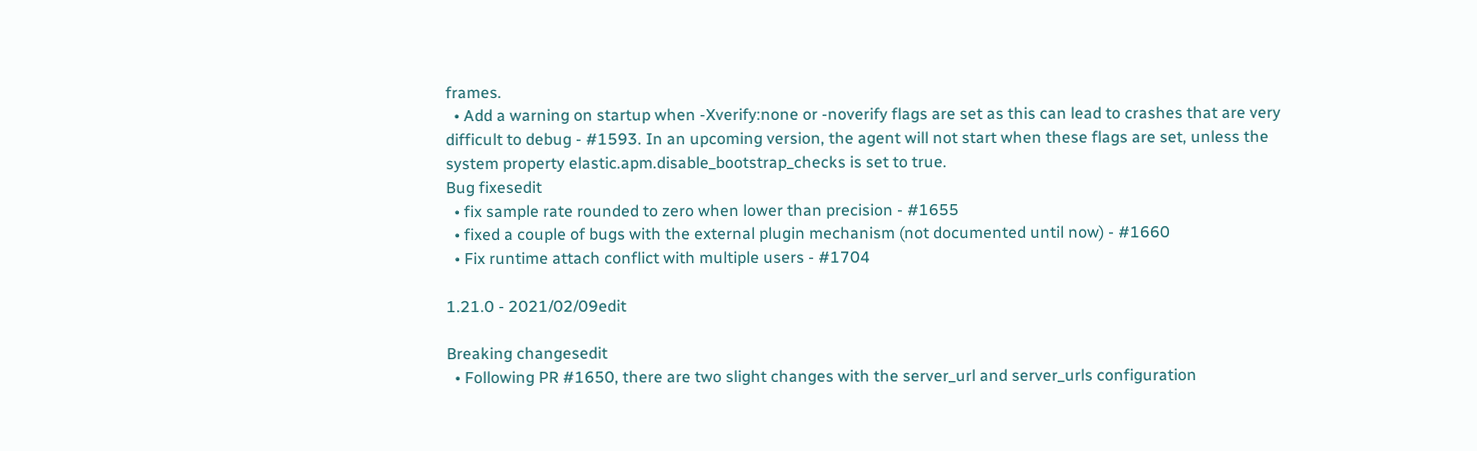frames.
  • Add a warning on startup when -Xverify:none or -noverify flags are set as this can lead to crashes that are very difficult to debug - #1593. In an upcoming version, the agent will not start when these flags are set, unless the system property elastic.apm.disable_bootstrap_checks is set to true.
Bug fixesedit
  • fix sample rate rounded to zero when lower than precision - #1655
  • fixed a couple of bugs with the external plugin mechanism (not documented until now) - #1660
  • Fix runtime attach conflict with multiple users - #1704

1.21.0 - 2021/02/09edit

Breaking changesedit
  • Following PR #1650, there are two slight changes with the server_url and server_urls configuration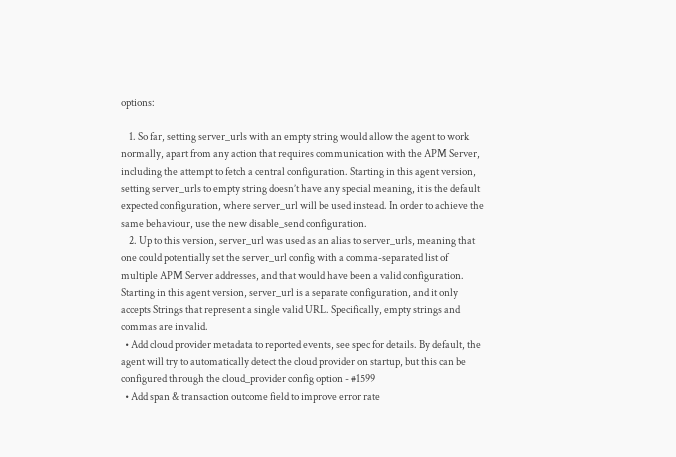options:

    1. So far, setting server_urls with an empty string would allow the agent to work normally, apart from any action that requires communication with the APM Server, including the attempt to fetch a central configuration. Starting in this agent version, setting server_urls to empty string doesn’t have any special meaning, it is the default expected configuration, where server_url will be used instead. In order to achieve the same behaviour, use the new disable_send configuration.
    2. Up to this version, server_url was used as an alias to server_urls, meaning that one could potentially set the server_url config with a comma-separated list of multiple APM Server addresses, and that would have been a valid configuration. Starting in this agent version, server_url is a separate configuration, and it only accepts Strings that represent a single valid URL. Specifically, empty strings and commas are invalid.
  • Add cloud provider metadata to reported events, see spec for details. By default, the agent will try to automatically detect the cloud provider on startup, but this can be configured through the cloud_provider config option - #1599
  • Add span & transaction outcome field to improve error rate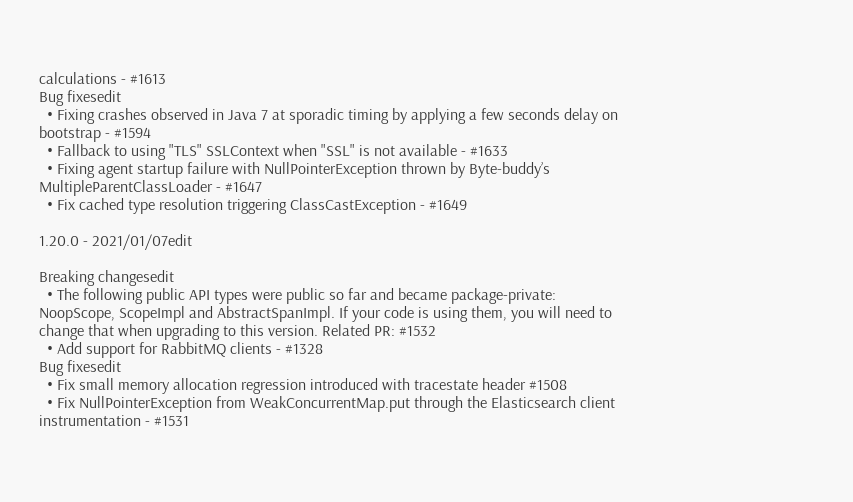calculations - #1613
Bug fixesedit
  • Fixing crashes observed in Java 7 at sporadic timing by applying a few seconds delay on bootstrap - #1594
  • Fallback to using "TLS" SSLContext when "SSL" is not available - #1633
  • Fixing agent startup failure with NullPointerException thrown by Byte-buddy’s MultipleParentClassLoader - #1647
  • Fix cached type resolution triggering ClassCastException - #1649

1.20.0 - 2021/01/07edit

Breaking changesedit
  • The following public API types were public so far and became package-private: NoopScope, ScopeImpl and AbstractSpanImpl. If your code is using them, you will need to change that when upgrading to this version. Related PR: #1532
  • Add support for RabbitMQ clients - #1328
Bug fixesedit
  • Fix small memory allocation regression introduced with tracestate header #1508
  • Fix NullPointerException from WeakConcurrentMap.put through the Elasticsearch client instrumentation - #1531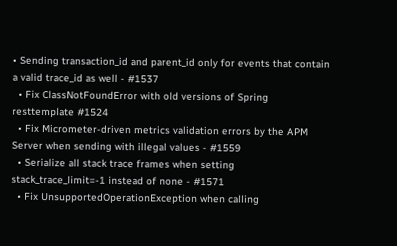• Sending transaction_id and parent_id only for events that contain a valid trace_id as well - #1537
  • Fix ClassNotFoundError with old versions of Spring resttemplate #1524
  • Fix Micrometer-driven metrics validation errors by the APM Server when sending with illegal values - #1559
  • Serialize all stack trace frames when setting stack_trace_limit=-1 instead of none - #1571
  • Fix UnsupportedOperationException when calling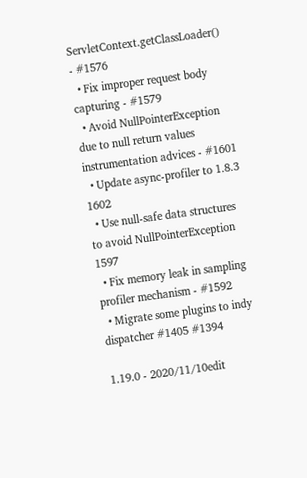ServletContext.getClassLoader() - #1576
  • Fix improper request body capturing - #1579
  • Avoid NullPointerException due to null return values instrumentation advices - #1601
  • Update async-profiler to 1.8.3 1602
  • Use null-safe data structures to avoid NullPointerException 1597
  • Fix memory leak in sampling profiler mechanism - #1592
  • Migrate some plugins to indy dispatcher #1405 #1394

1.19.0 - 2020/11/10edit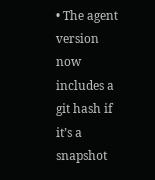• The agent version now includes a git hash if it’s a snapshot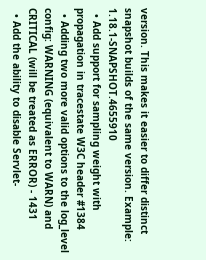version. This makes it easier to differ distinct snapshot builds of the same version. Example: 1.18.1-SNAPSHOT.4655910
  • Add support for sampling weight with propagation in tracestate W3C header #1384
  • Adding two more valid options to the log_level config: WARNING (equivalent to WARN) and CRITICAL (will be treated as ERROR) - 1431
  • Add the ability to disable Servlet-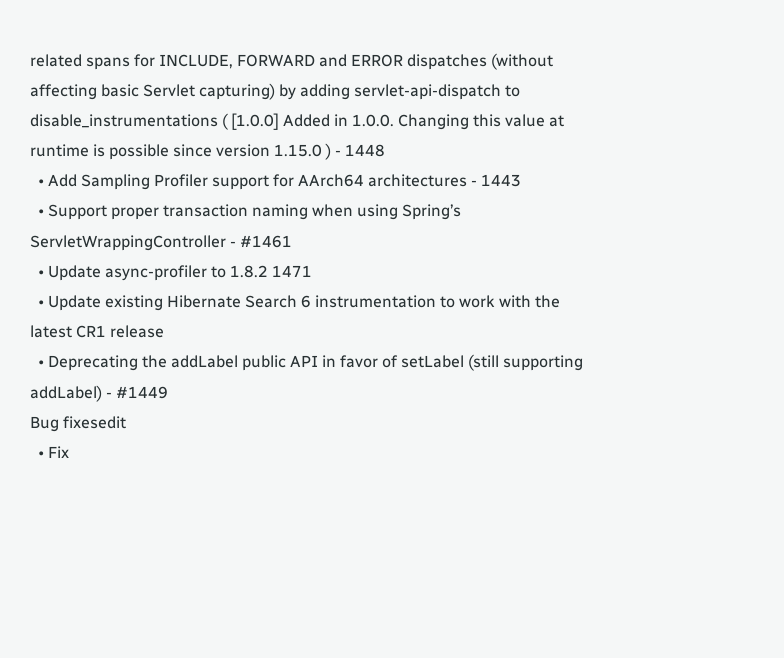related spans for INCLUDE, FORWARD and ERROR dispatches (without affecting basic Servlet capturing) by adding servlet-api-dispatch to disable_instrumentations ( [1.0.0] Added in 1.0.0. Changing this value at runtime is possible since version 1.15.0 ) - 1448
  • Add Sampling Profiler support for AArch64 architectures - 1443
  • Support proper transaction naming when using Spring’s ServletWrappingController - #1461
  • Update async-profiler to 1.8.2 1471
  • Update existing Hibernate Search 6 instrumentation to work with the latest CR1 release
  • Deprecating the addLabel public API in favor of setLabel (still supporting addLabel) - #1449
Bug fixesedit
  • Fix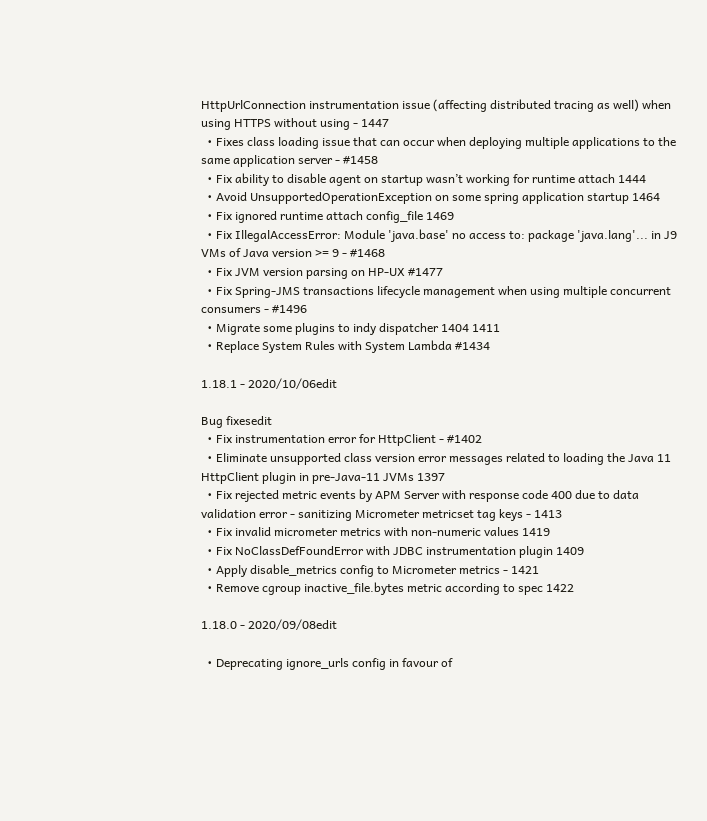HttpUrlConnection instrumentation issue (affecting distributed tracing as well) when using HTTPS without using - 1447
  • Fixes class loading issue that can occur when deploying multiple applications to the same application server - #1458
  • Fix ability to disable agent on startup wasn’t working for runtime attach 1444
  • Avoid UnsupportedOperationException on some spring application startup 1464
  • Fix ignored runtime attach config_file 1469
  • Fix IllegalAccessError: Module 'java.base' no access to: package 'java.lang'... in J9 VMs of Java version >= 9 - #1468
  • Fix JVM version parsing on HP-UX #1477
  • Fix Spring-JMS transactions lifecycle management when using multiple concurrent consumers - #1496
  • Migrate some plugins to indy dispatcher 1404 1411
  • Replace System Rules with System Lambda #1434

1.18.1 - 2020/10/06edit

Bug fixesedit
  • Fix instrumentation error for HttpClient - #1402
  • Eliminate unsupported class version error messages related to loading the Java 11 HttpClient plugin in pre-Java-11 JVMs 1397
  • Fix rejected metric events by APM Server with response code 400 due to data validation error - sanitizing Micrometer metricset tag keys - 1413
  • Fix invalid micrometer metrics with non-numeric values 1419
  • Fix NoClassDefFoundError with JDBC instrumentation plugin 1409
  • Apply disable_metrics config to Micrometer metrics - 1421
  • Remove cgroup inactive_file.bytes metric according to spec 1422

1.18.0 - 2020/09/08edit

  • Deprecating ignore_urls config in favour of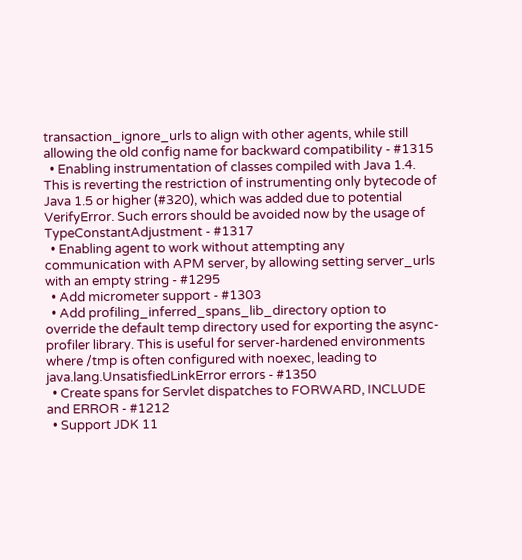transaction_ignore_urls to align with other agents, while still allowing the old config name for backward compatibility - #1315
  • Enabling instrumentation of classes compiled with Java 1.4. This is reverting the restriction of instrumenting only bytecode of Java 1.5 or higher (#320), which was added due to potential VerifyError. Such errors should be avoided now by the usage of TypeConstantAdjustment - #1317
  • Enabling agent to work without attempting any communication with APM server, by allowing setting server_urls with an empty string - #1295
  • Add micrometer support - #1303
  • Add profiling_inferred_spans_lib_directory option to override the default temp directory used for exporting the async-profiler library. This is useful for server-hardened environments where /tmp is often configured with noexec, leading to java.lang.UnsatisfiedLinkError errors - #1350
  • Create spans for Servlet dispatches to FORWARD, INCLUDE and ERROR - #1212
  • Support JDK 11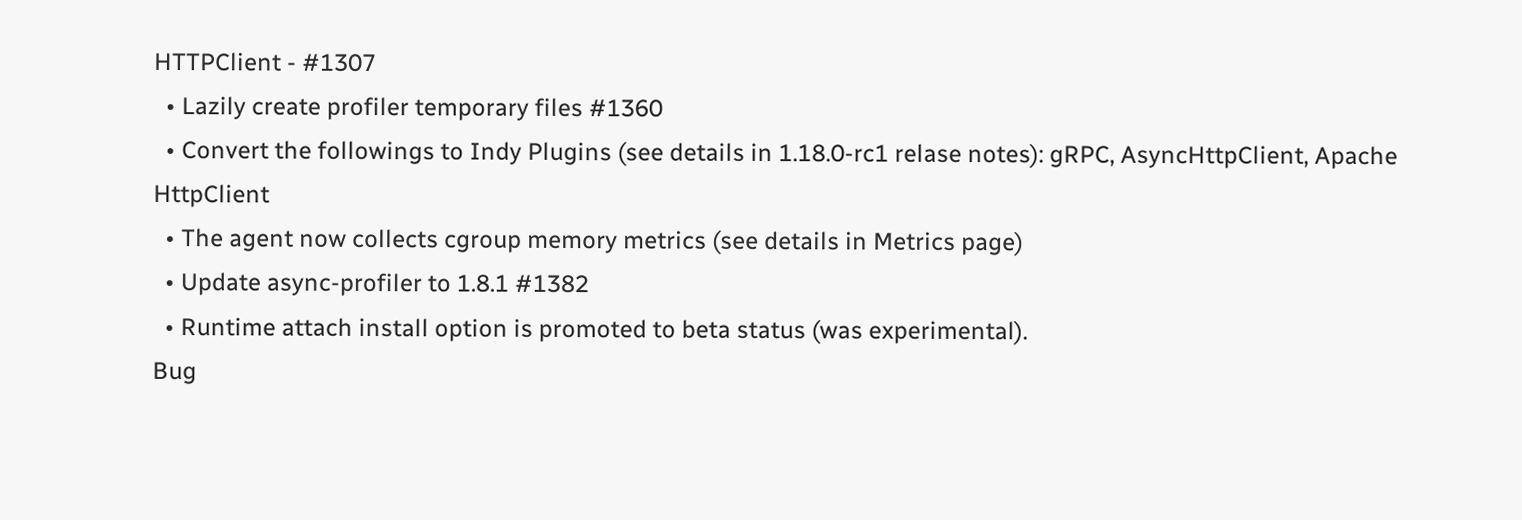HTTPClient - #1307
  • Lazily create profiler temporary files #1360
  • Convert the followings to Indy Plugins (see details in 1.18.0-rc1 relase notes): gRPC, AsyncHttpClient, Apache HttpClient
  • The agent now collects cgroup memory metrics (see details in Metrics page)
  • Update async-profiler to 1.8.1 #1382
  • Runtime attach install option is promoted to beta status (was experimental).
Bug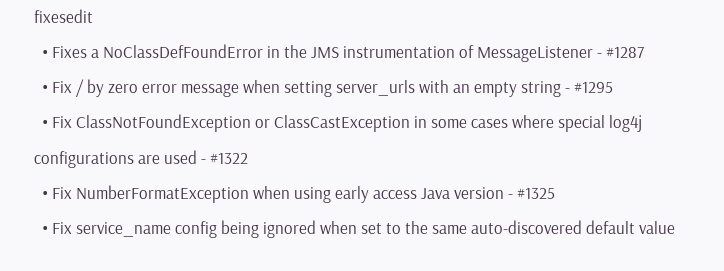fixesedit
  • Fixes a NoClassDefFoundError in the JMS instrumentation of MessageListener - #1287
  • Fix / by zero error message when setting server_urls with an empty string - #1295
  • Fix ClassNotFoundException or ClassCastException in some cases where special log4j configurations are used - #1322
  • Fix NumberFormatException when using early access Java version - #1325
  • Fix service_name config being ignored when set to the same auto-discovered default value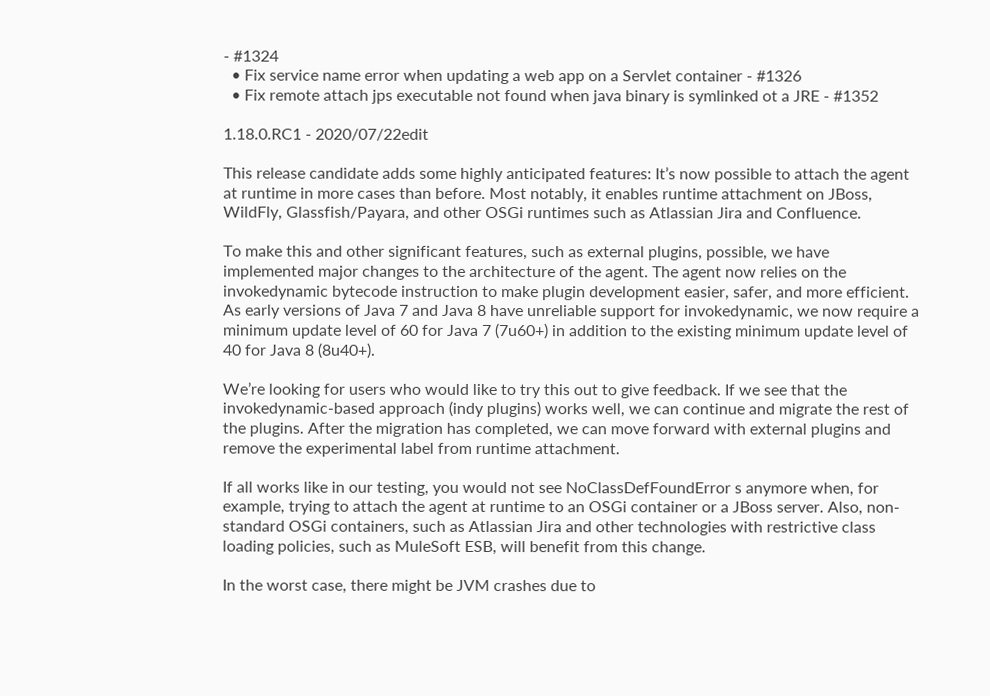- #1324
  • Fix service name error when updating a web app on a Servlet container - #1326
  • Fix remote attach jps executable not found when java binary is symlinked ot a JRE - #1352

1.18.0.RC1 - 2020/07/22edit

This release candidate adds some highly anticipated features: It’s now possible to attach the agent at runtime in more cases than before. Most notably, it enables runtime attachment on JBoss, WildFly, Glassfish/Payara, and other OSGi runtimes such as Atlassian Jira and Confluence.

To make this and other significant features, such as external plugins, possible, we have implemented major changes to the architecture of the agent. The agent now relies on the invokedynamic bytecode instruction to make plugin development easier, safer, and more efficient. As early versions of Java 7 and Java 8 have unreliable support for invokedynamic, we now require a minimum update level of 60 for Java 7 (7u60+) in addition to the existing minimum update level of 40 for Java 8 (8u40+).

We’re looking for users who would like to try this out to give feedback. If we see that the invokedynamic-based approach (indy plugins) works well, we can continue and migrate the rest of the plugins. After the migration has completed, we can move forward with external plugins and remove the experimental label from runtime attachment.

If all works like in our testing, you would not see NoClassDefFoundError s anymore when, for example, trying to attach the agent at runtime to an OSGi container or a JBoss server. Also, non-standard OSGi containers, such as Atlassian Jira and other technologies with restrictive class loading policies, such as MuleSoft ESB, will benefit from this change.

In the worst case, there might be JVM crashes due to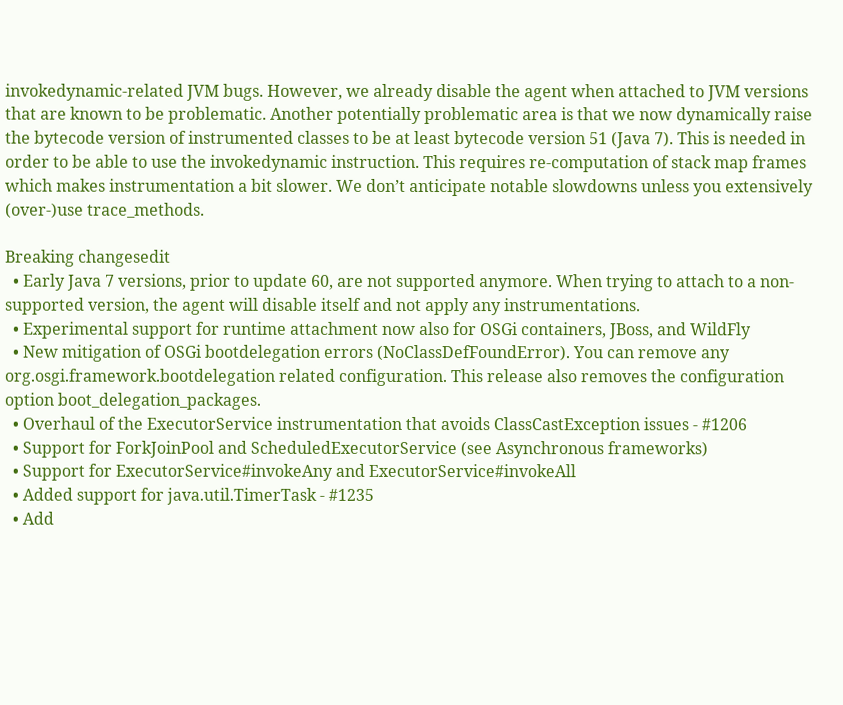invokedynamic-related JVM bugs. However, we already disable the agent when attached to JVM versions that are known to be problematic. Another potentially problematic area is that we now dynamically raise the bytecode version of instrumented classes to be at least bytecode version 51 (Java 7). This is needed in order to be able to use the invokedynamic instruction. This requires re-computation of stack map frames which makes instrumentation a bit slower. We don’t anticipate notable slowdowns unless you extensively (over-)use trace_methods.

Breaking changesedit
  • Early Java 7 versions, prior to update 60, are not supported anymore. When trying to attach to a non-supported version, the agent will disable itself and not apply any instrumentations.
  • Experimental support for runtime attachment now also for OSGi containers, JBoss, and WildFly
  • New mitigation of OSGi bootdelegation errors (NoClassDefFoundError). You can remove any org.osgi.framework.bootdelegation related configuration. This release also removes the configuration option boot_delegation_packages.
  • Overhaul of the ExecutorService instrumentation that avoids ClassCastException issues - #1206
  • Support for ForkJoinPool and ScheduledExecutorService (see Asynchronous frameworks)
  • Support for ExecutorService#invokeAny and ExecutorService#invokeAll
  • Added support for java.util.TimerTask - #1235
  • Add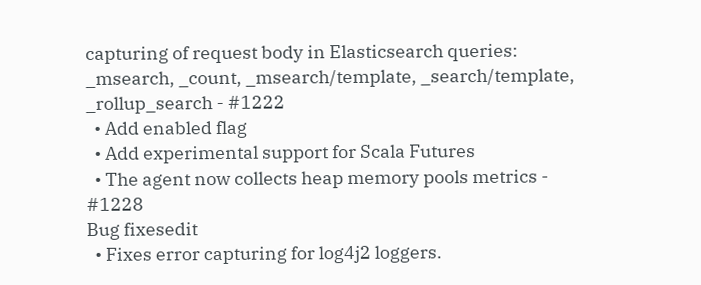capturing of request body in Elasticsearch queries: _msearch, _count, _msearch/template, _search/template, _rollup_search - #1222
  • Add enabled flag
  • Add experimental support for Scala Futures
  • The agent now collects heap memory pools metrics - #1228
Bug fixesedit
  • Fixes error capturing for log4j2 loggers.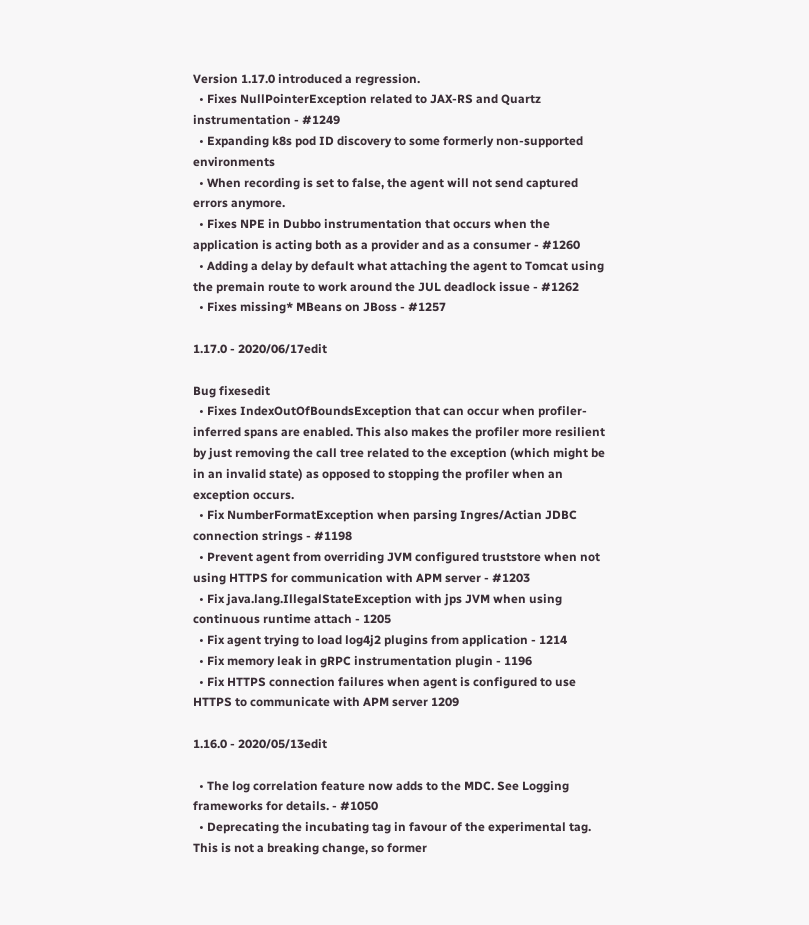Version 1.17.0 introduced a regression.
  • Fixes NullPointerException related to JAX-RS and Quartz instrumentation - #1249
  • Expanding k8s pod ID discovery to some formerly non-supported environments
  • When recording is set to false, the agent will not send captured errors anymore.
  • Fixes NPE in Dubbo instrumentation that occurs when the application is acting both as a provider and as a consumer - #1260
  • Adding a delay by default what attaching the agent to Tomcat using the premain route to work around the JUL deadlock issue - #1262
  • Fixes missing* MBeans on JBoss - #1257

1.17.0 - 2020/06/17edit

Bug fixesedit
  • Fixes IndexOutOfBoundsException that can occur when profiler-inferred spans are enabled. This also makes the profiler more resilient by just removing the call tree related to the exception (which might be in an invalid state) as opposed to stopping the profiler when an exception occurs.
  • Fix NumberFormatException when parsing Ingres/Actian JDBC connection strings - #1198
  • Prevent agent from overriding JVM configured truststore when not using HTTPS for communication with APM server - #1203
  • Fix java.lang.IllegalStateException with jps JVM when using continuous runtime attach - 1205
  • Fix agent trying to load log4j2 plugins from application - 1214
  • Fix memory leak in gRPC instrumentation plugin - 1196
  • Fix HTTPS connection failures when agent is configured to use HTTPS to communicate with APM server 1209

1.16.0 - 2020/05/13edit

  • The log correlation feature now adds to the MDC. See Logging frameworks for details. - #1050
  • Deprecating the incubating tag in favour of the experimental tag. This is not a breaking change, so former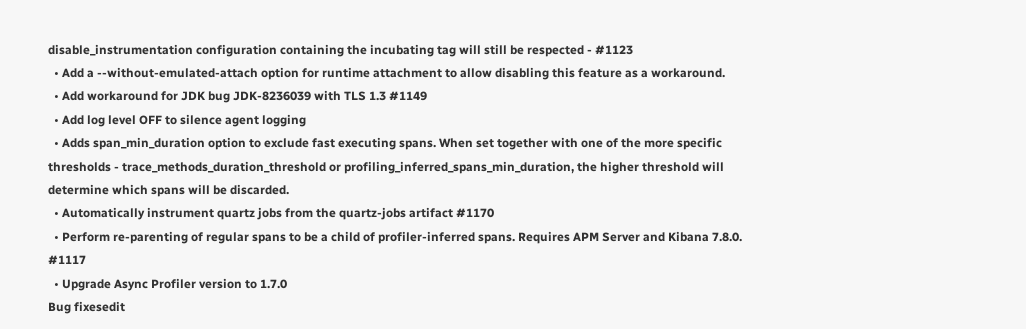disable_instrumentation configuration containing the incubating tag will still be respected - #1123
  • Add a --without-emulated-attach option for runtime attachment to allow disabling this feature as a workaround.
  • Add workaround for JDK bug JDK-8236039 with TLS 1.3 #1149
  • Add log level OFF to silence agent logging
  • Adds span_min_duration option to exclude fast executing spans. When set together with one of the more specific thresholds - trace_methods_duration_threshold or profiling_inferred_spans_min_duration, the higher threshold will determine which spans will be discarded.
  • Automatically instrument quartz jobs from the quartz-jobs artifact #1170
  • Perform re-parenting of regular spans to be a child of profiler-inferred spans. Requires APM Server and Kibana 7.8.0. #1117
  • Upgrade Async Profiler version to 1.7.0
Bug fixesedit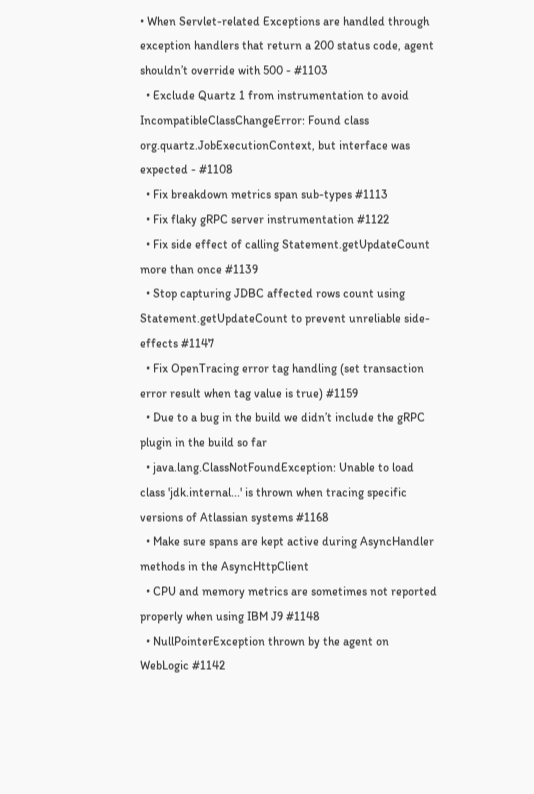• When Servlet-related Exceptions are handled through exception handlers that return a 200 status code, agent shouldn’t override with 500 - #1103
  • Exclude Quartz 1 from instrumentation to avoid IncompatibleClassChangeError: Found class org.quartz.JobExecutionContext, but interface was expected - #1108
  • Fix breakdown metrics span sub-types #1113
  • Fix flaky gRPC server instrumentation #1122
  • Fix side effect of calling Statement.getUpdateCount more than once #1139
  • Stop capturing JDBC affected rows count using Statement.getUpdateCount to prevent unreliable side-effects #1147
  • Fix OpenTracing error tag handling (set transaction error result when tag value is true) #1159
  • Due to a bug in the build we didn’t include the gRPC plugin in the build so far
  • java.lang.ClassNotFoundException: Unable to load class 'jdk.internal...' is thrown when tracing specific versions of Atlassian systems #1168
  • Make sure spans are kept active during AsyncHandler methods in the AsyncHttpClient
  • CPU and memory metrics are sometimes not reported properly when using IBM J9 #1148
  • NullPointerException thrown by the agent on WebLogic #1142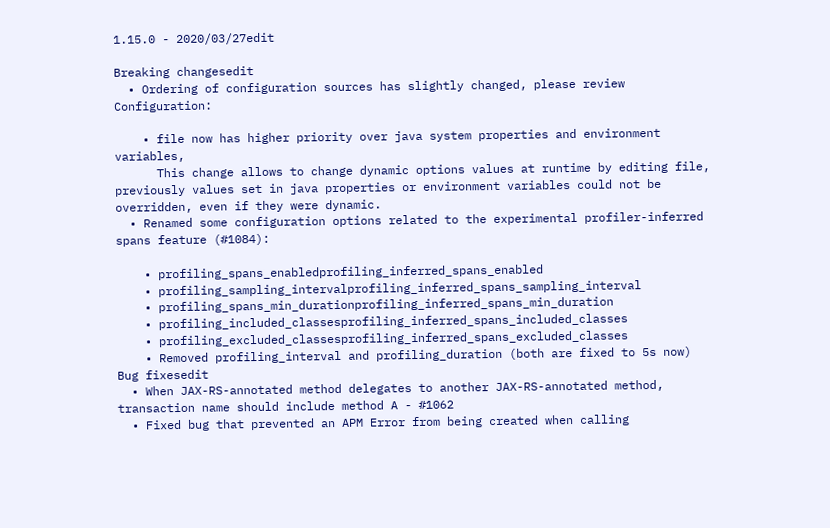1.15.0 - 2020/03/27edit

Breaking changesedit
  • Ordering of configuration sources has slightly changed, please review Configuration:

    • file now has higher priority over java system properties and environment variables,
      This change allows to change dynamic options values at runtime by editing file, previously values set in java properties or environment variables could not be overridden, even if they were dynamic.
  • Renamed some configuration options related to the experimental profiler-inferred spans feature (#1084):

    • profiling_spans_enabledprofiling_inferred_spans_enabled
    • profiling_sampling_intervalprofiling_inferred_spans_sampling_interval
    • profiling_spans_min_durationprofiling_inferred_spans_min_duration
    • profiling_included_classesprofiling_inferred_spans_included_classes
    • profiling_excluded_classesprofiling_inferred_spans_excluded_classes
    • Removed profiling_interval and profiling_duration (both are fixed to 5s now)
Bug fixesedit
  • When JAX-RS-annotated method delegates to another JAX-RS-annotated method, transaction name should include method A - #1062
  • Fixed bug that prevented an APM Error from being created when calling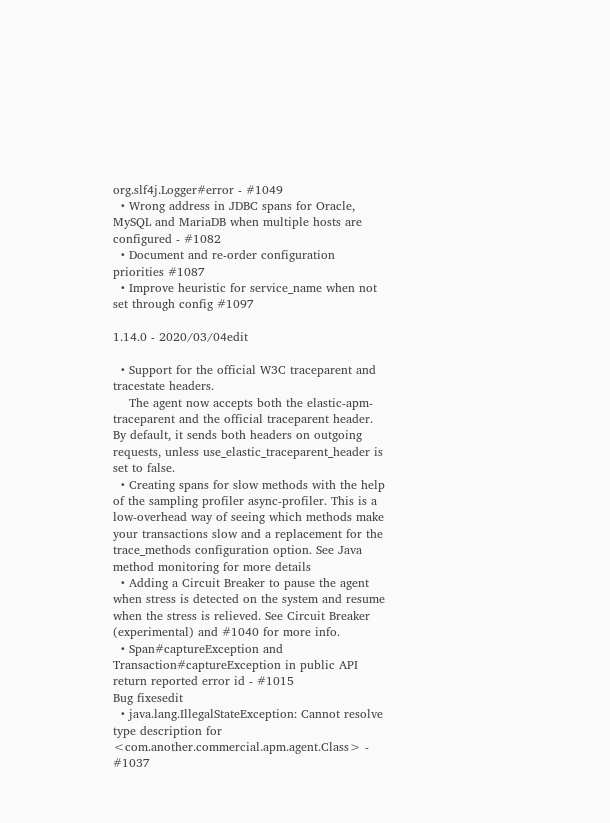org.slf4j.Logger#error - #1049
  • Wrong address in JDBC spans for Oracle, MySQL and MariaDB when multiple hosts are configured - #1082
  • Document and re-order configuration priorities #1087
  • Improve heuristic for service_name when not set through config #1097

1.14.0 - 2020/03/04edit

  • Support for the official W3C traceparent and tracestate headers.
    The agent now accepts both the elastic-apm-traceparent and the official traceparent header. By default, it sends both headers on outgoing requests, unless use_elastic_traceparent_header is set to false.
  • Creating spans for slow methods with the help of the sampling profiler async-profiler. This is a low-overhead way of seeing which methods make your transactions slow and a replacement for the trace_methods configuration option. See Java method monitoring for more details
  • Adding a Circuit Breaker to pause the agent when stress is detected on the system and resume when the stress is relieved. See Circuit Breaker (experimental) and #1040 for more info.
  • Span#captureException and Transaction#captureException in public API return reported error id - #1015
Bug fixesedit
  • java.lang.IllegalStateException: Cannot resolve type description for <com.another.commercial.apm.agent.Class> - #1037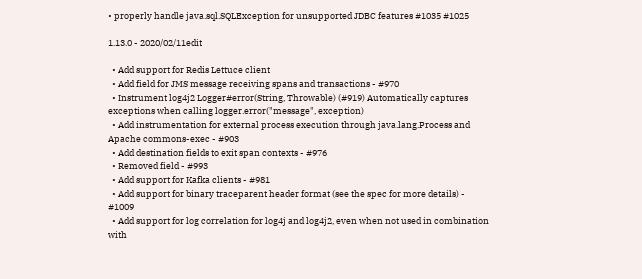• properly handle java.sql.SQLException for unsupported JDBC features #1035 #1025

1.13.0 - 2020/02/11edit

  • Add support for Redis Lettuce client
  • Add field for JMS message receiving spans and transactions - #970
  • Instrument log4j2 Logger#error(String, Throwable) (#919) Automatically captures exceptions when calling logger.error("message", exception)
  • Add instrumentation for external process execution through java.lang.Process and Apache commons-exec - #903
  • Add destination fields to exit span contexts - #976
  • Removed field - #993
  • Add support for Kafka clients - #981
  • Add support for binary traceparent header format (see the spec for more details) - #1009
  • Add support for log correlation for log4j and log4j2, even when not used in combination with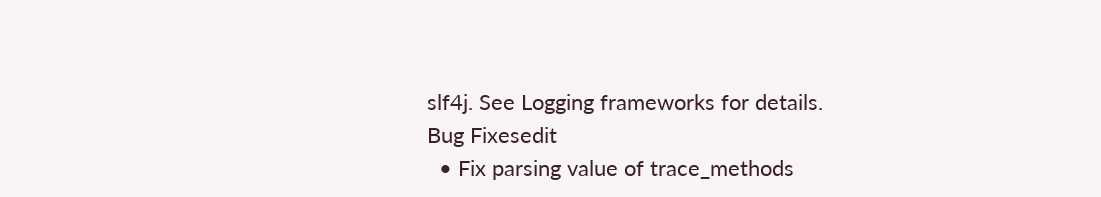slf4j. See Logging frameworks for details.
Bug Fixesedit
  • Fix parsing value of trace_methods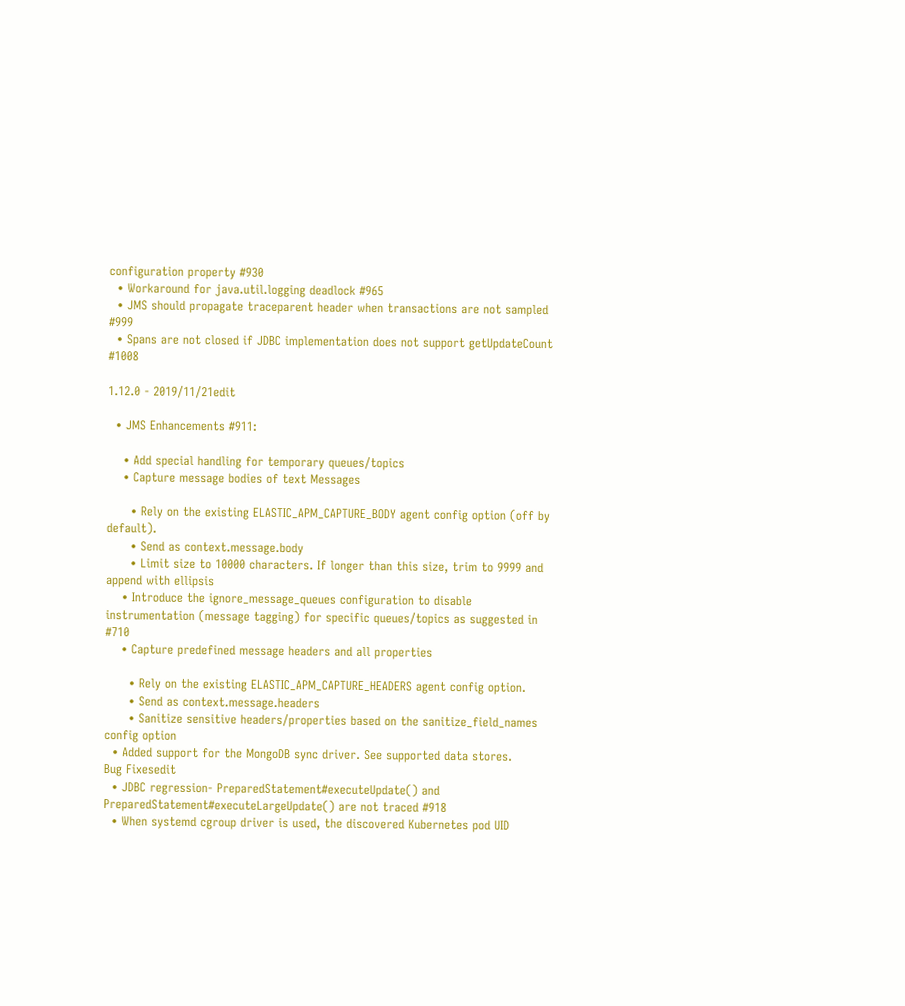configuration property #930
  • Workaround for java.util.logging deadlock #965
  • JMS should propagate traceparent header when transactions are not sampled #999
  • Spans are not closed if JDBC implementation does not support getUpdateCount #1008

1.12.0 - 2019/11/21edit

  • JMS Enhancements #911:

    • Add special handling for temporary queues/topics
    • Capture message bodies of text Messages

      • Rely on the existing ELASTIC_APM_CAPTURE_BODY agent config option (off by default).
      • Send as context.message.body
      • Limit size to 10000 characters. If longer than this size, trim to 9999 and append with ellipsis
    • Introduce the ignore_message_queues configuration to disable instrumentation (message tagging) for specific queues/topics as suggested in #710
    • Capture predefined message headers and all properties

      • Rely on the existing ELASTIC_APM_CAPTURE_HEADERS agent config option.
      • Send as context.message.headers
      • Sanitize sensitive headers/properties based on the sanitize_field_names config option
  • Added support for the MongoDB sync driver. See supported data stores.
Bug Fixesedit
  • JDBC regression- PreparedStatement#executeUpdate() and PreparedStatement#executeLargeUpdate() are not traced #918
  • When systemd cgroup driver is used, the discovered Kubernetes pod UID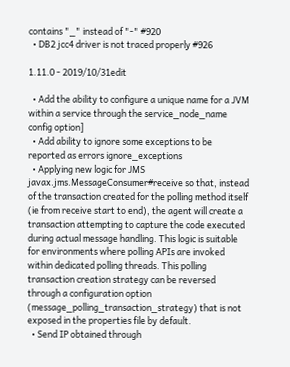contains "_" instead of "-" #920
  • DB2 jcc4 driver is not traced properly #926

1.11.0 - 2019/10/31edit

  • Add the ability to configure a unique name for a JVM within a service through the service_node_name config option]
  • Add ability to ignore some exceptions to be reported as errors ignore_exceptions
  • Applying new logic for JMS javax.jms.MessageConsumer#receive so that, instead of the transaction created for the polling method itself (ie from receive start to end), the agent will create a transaction attempting to capture the code executed during actual message handling. This logic is suitable for environments where polling APIs are invoked within dedicated polling threads. This polling transaction creation strategy can be reversed through a configuration option (message_polling_transaction_strategy) that is not exposed in the properties file by default.
  • Send IP obtained through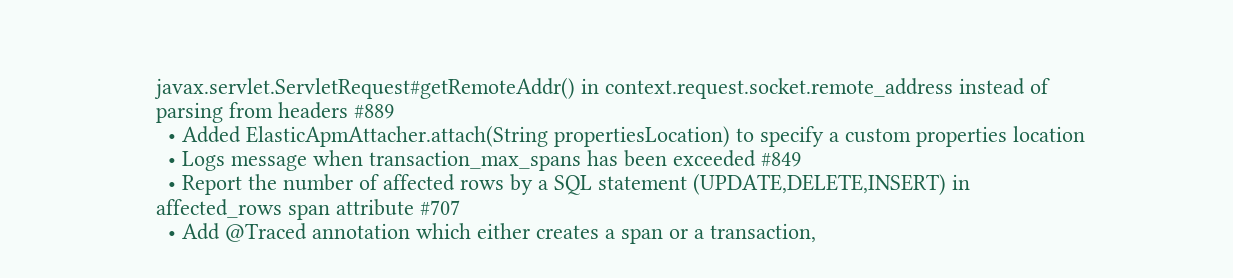javax.servlet.ServletRequest#getRemoteAddr() in context.request.socket.remote_address instead of parsing from headers #889
  • Added ElasticApmAttacher.attach(String propertiesLocation) to specify a custom properties location
  • Logs message when transaction_max_spans has been exceeded #849
  • Report the number of affected rows by a SQL statement (UPDATE,DELETE,INSERT) in affected_rows span attribute #707
  • Add @Traced annotation which either creates a span or a transaction,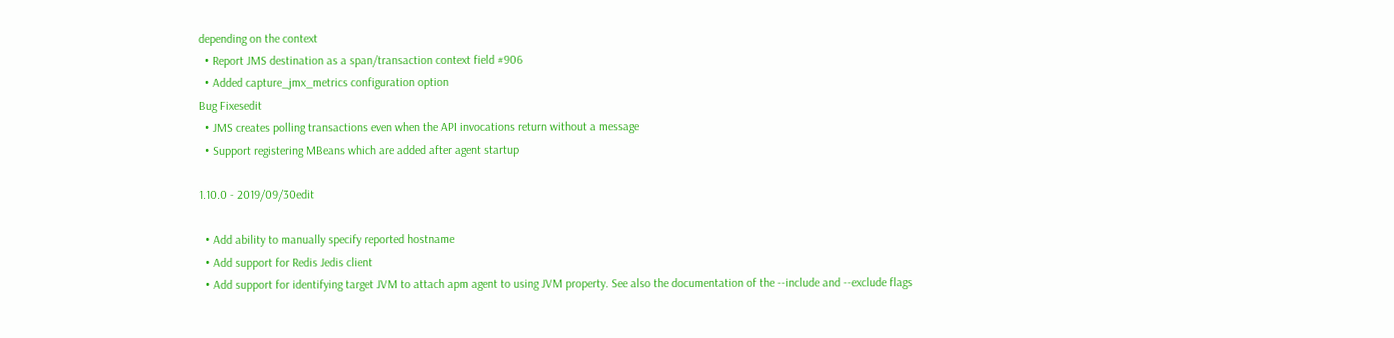depending on the context
  • Report JMS destination as a span/transaction context field #906
  • Added capture_jmx_metrics configuration option
Bug Fixesedit
  • JMS creates polling transactions even when the API invocations return without a message
  • Support registering MBeans which are added after agent startup

1.10.0 - 2019/09/30edit

  • Add ability to manually specify reported hostname
  • Add support for Redis Jedis client
  • Add support for identifying target JVM to attach apm agent to using JVM property. See also the documentation of the --include and --exclude flags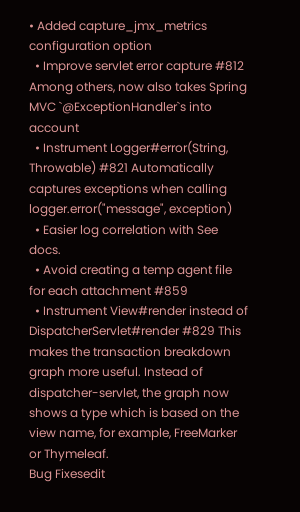• Added capture_jmx_metrics configuration option
  • Improve servlet error capture #812 Among others, now also takes Spring MVC `@ExceptionHandler`s into account
  • Instrument Logger#error(String, Throwable) #821 Automatically captures exceptions when calling logger.error("message", exception)
  • Easier log correlation with See docs.
  • Avoid creating a temp agent file for each attachment #859
  • Instrument View#render instead of DispatcherServlet#render #829 This makes the transaction breakdown graph more useful. Instead of dispatcher-servlet, the graph now shows a type which is based on the view name, for example, FreeMarker or Thymeleaf.
Bug Fixesedit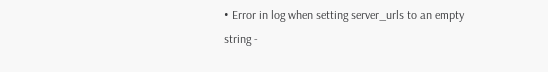• Error in log when setting server_urls to an empty string -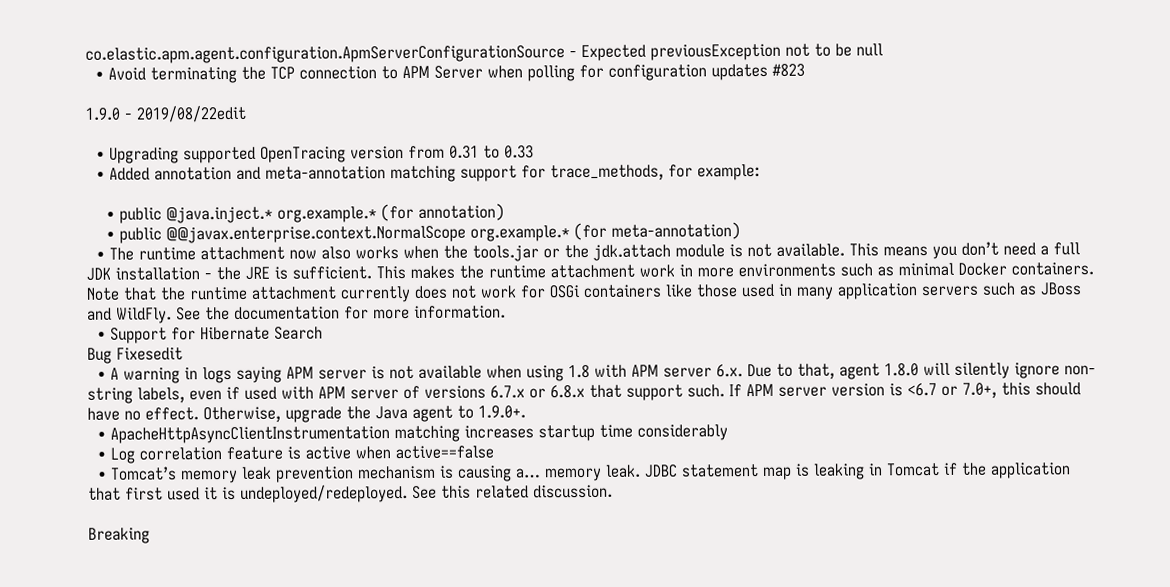co.elastic.apm.agent.configuration.ApmServerConfigurationSource - Expected previousException not to be null
  • Avoid terminating the TCP connection to APM Server when polling for configuration updates #823

1.9.0 - 2019/08/22edit

  • Upgrading supported OpenTracing version from 0.31 to 0.33
  • Added annotation and meta-annotation matching support for trace_methods, for example:

    • public @java.inject.* org.example.* (for annotation)
    • public @@javax.enterprise.context.NormalScope org.example.* (for meta-annotation)
  • The runtime attachment now also works when the tools.jar or the jdk.attach module is not available. This means you don’t need a full JDK installation - the JRE is sufficient. This makes the runtime attachment work in more environments such as minimal Docker containers. Note that the runtime attachment currently does not work for OSGi containers like those used in many application servers such as JBoss and WildFly. See the documentation for more information.
  • Support for Hibernate Search
Bug Fixesedit
  • A warning in logs saying APM server is not available when using 1.8 with APM server 6.x. Due to that, agent 1.8.0 will silently ignore non-string labels, even if used with APM server of versions 6.7.x or 6.8.x that support such. If APM server version is <6.7 or 7.0+, this should have no effect. Otherwise, upgrade the Java agent to 1.9.0+.
  • ApacheHttpAsyncClientInstrumentation matching increases startup time considerably
  • Log correlation feature is active when active==false
  • Tomcat’s memory leak prevention mechanism is causing a… memory leak. JDBC statement map is leaking in Tomcat if the application that first used it is undeployed/redeployed. See this related discussion.

Breaking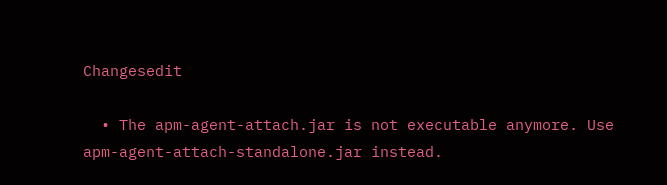Changesedit

  • The apm-agent-attach.jar is not executable anymore. Use apm-agent-attach-standalone.jar instead.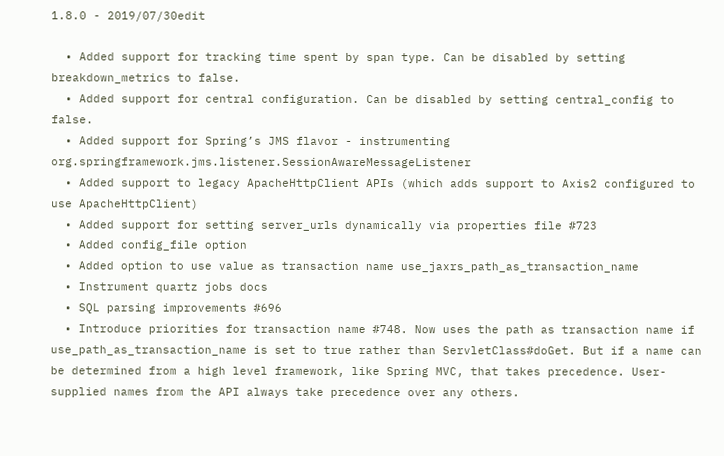1.8.0 - 2019/07/30edit

  • Added support for tracking time spent by span type. Can be disabled by setting breakdown_metrics to false.
  • Added support for central configuration. Can be disabled by setting central_config to false.
  • Added support for Spring’s JMS flavor - instrumenting org.springframework.jms.listener.SessionAwareMessageListener
  • Added support to legacy ApacheHttpClient APIs (which adds support to Axis2 configured to use ApacheHttpClient)
  • Added support for setting server_urls dynamically via properties file #723
  • Added config_file option
  • Added option to use value as transaction name use_jaxrs_path_as_transaction_name
  • Instrument quartz jobs docs
  • SQL parsing improvements #696
  • Introduce priorities for transaction name #748. Now uses the path as transaction name if use_path_as_transaction_name is set to true rather than ServletClass#doGet. But if a name can be determined from a high level framework, like Spring MVC, that takes precedence. User-supplied names from the API always take precedence over any others.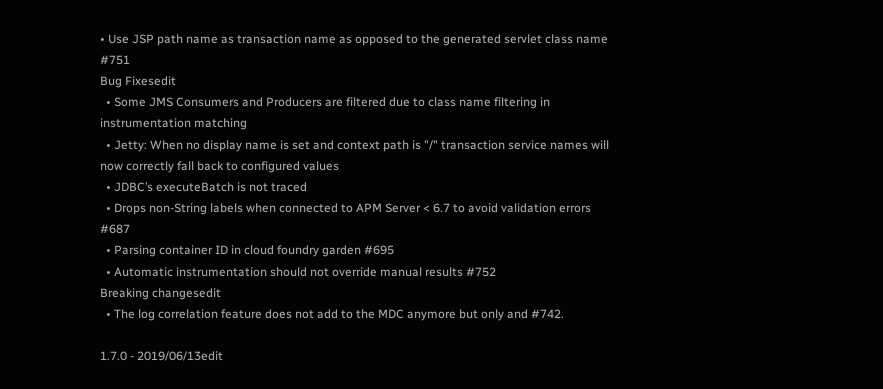• Use JSP path name as transaction name as opposed to the generated servlet class name #751
Bug Fixesedit
  • Some JMS Consumers and Producers are filtered due to class name filtering in instrumentation matching
  • Jetty: When no display name is set and context path is "/" transaction service names will now correctly fall back to configured values
  • JDBC’s executeBatch is not traced
  • Drops non-String labels when connected to APM Server < 6.7 to avoid validation errors #687
  • Parsing container ID in cloud foundry garden #695
  • Automatic instrumentation should not override manual results #752
Breaking changesedit
  • The log correlation feature does not add to the MDC anymore but only and #742.

1.7.0 - 2019/06/13edit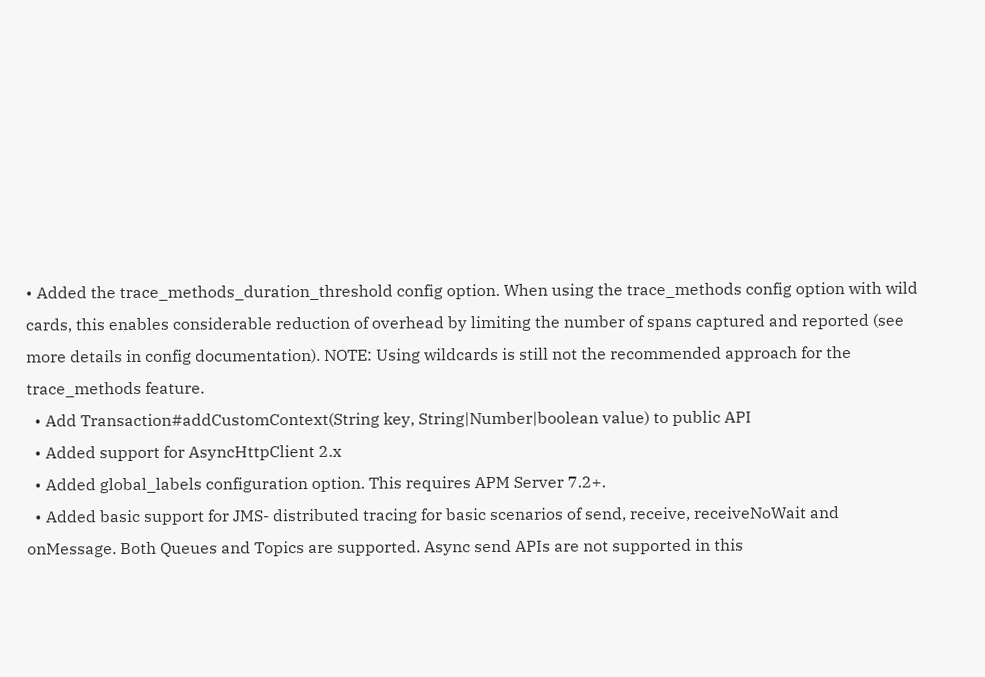• Added the trace_methods_duration_threshold config option. When using the trace_methods config option with wild cards, this enables considerable reduction of overhead by limiting the number of spans captured and reported (see more details in config documentation). NOTE: Using wildcards is still not the recommended approach for the trace_methods feature.
  • Add Transaction#addCustomContext(String key, String|Number|boolean value) to public API
  • Added support for AsyncHttpClient 2.x
  • Added global_labels configuration option. This requires APM Server 7.2+.
  • Added basic support for JMS- distributed tracing for basic scenarios of send, receive, receiveNoWait and onMessage. Both Queues and Topics are supported. Async send APIs are not supported in this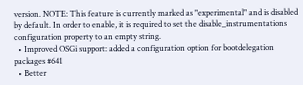version. NOTE: This feature is currently marked as "experimental" and is disabled by default. In order to enable, it is required to set the disable_instrumentations configuration property to an empty string.
  • Improved OSGi support: added a configuration option for bootdelegation packages #641
  • Better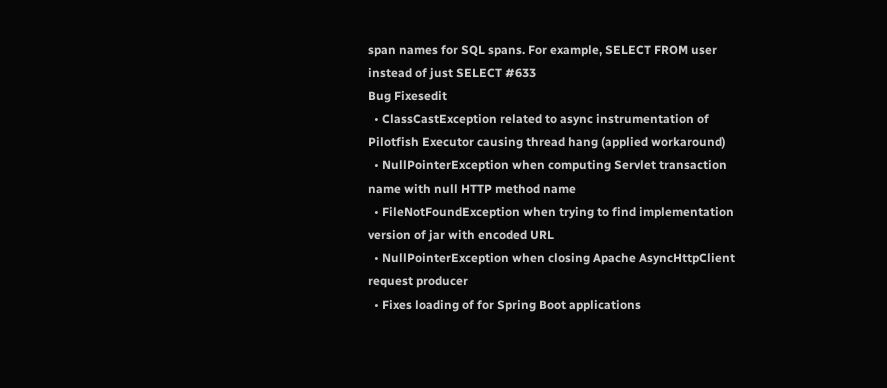span names for SQL spans. For example, SELECT FROM user instead of just SELECT #633
Bug Fixesedit
  • ClassCastException related to async instrumentation of Pilotfish Executor causing thread hang (applied workaround)
  • NullPointerException when computing Servlet transaction name with null HTTP method name
  • FileNotFoundException when trying to find implementation version of jar with encoded URL
  • NullPointerException when closing Apache AsyncHttpClient request producer
  • Fixes loading of for Spring Boot applications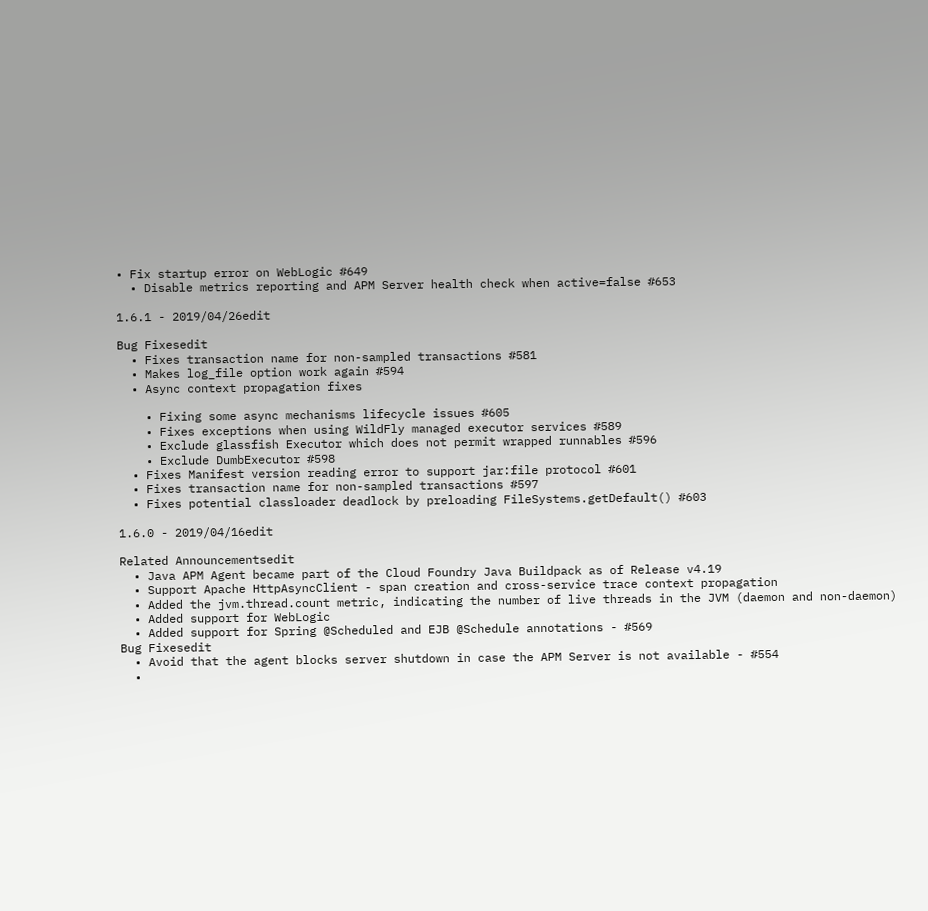• Fix startup error on WebLogic #649
  • Disable metrics reporting and APM Server health check when active=false #653

1.6.1 - 2019/04/26edit

Bug Fixesedit
  • Fixes transaction name for non-sampled transactions #581
  • Makes log_file option work again #594
  • Async context propagation fixes

    • Fixing some async mechanisms lifecycle issues #605
    • Fixes exceptions when using WildFly managed executor services #589
    • Exclude glassfish Executor which does not permit wrapped runnables #596
    • Exclude DumbExecutor #598
  • Fixes Manifest version reading error to support jar:file protocol #601
  • Fixes transaction name for non-sampled transactions #597
  • Fixes potential classloader deadlock by preloading FileSystems.getDefault() #603

1.6.0 - 2019/04/16edit

Related Announcementsedit
  • Java APM Agent became part of the Cloud Foundry Java Buildpack as of Release v4.19
  • Support Apache HttpAsyncClient - span creation and cross-service trace context propagation
  • Added the jvm.thread.count metric, indicating the number of live threads in the JVM (daemon and non-daemon)
  • Added support for WebLogic
  • Added support for Spring @Scheduled and EJB @Schedule annotations - #569
Bug Fixesedit
  • Avoid that the agent blocks server shutdown in case the APM Server is not available - #554
  •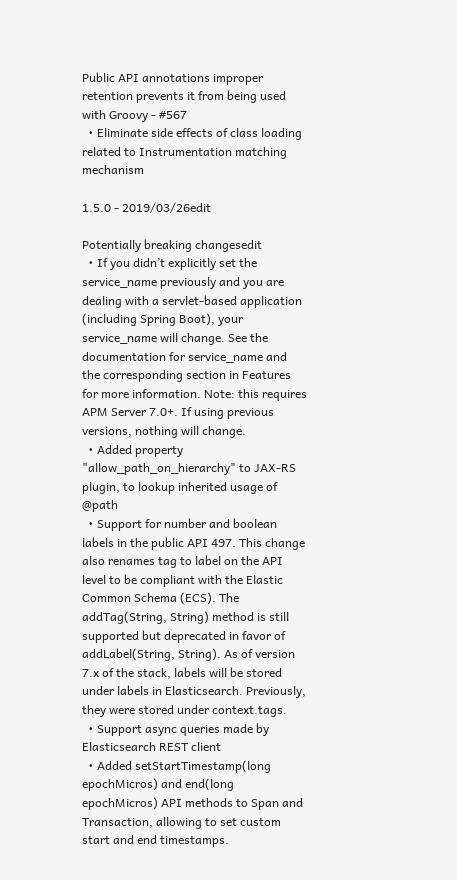Public API annotations improper retention prevents it from being used with Groovy - #567
  • Eliminate side effects of class loading related to Instrumentation matching mechanism

1.5.0 - 2019/03/26edit

Potentially breaking changesedit
  • If you didn’t explicitly set the service_name previously and you are dealing with a servlet-based application (including Spring Boot), your service_name will change. See the documentation for service_name and the corresponding section in Features for more information. Note: this requires APM Server 7.0+. If using previous versions, nothing will change.
  • Added property "allow_path_on_hierarchy" to JAX-RS plugin, to lookup inherited usage of @path
  • Support for number and boolean labels in the public API 497. This change also renames tag to label on the API level to be compliant with the Elastic Common Schema (ECS). The addTag(String, String) method is still supported but deprecated in favor of addLabel(String, String). As of version 7.x of the stack, labels will be stored under labels in Elasticsearch. Previously, they were stored under context.tags.
  • Support async queries made by Elasticsearch REST client
  • Added setStartTimestamp(long epochMicros) and end(long epochMicros) API methods to Span and Transaction, allowing to set custom start and end timestamps.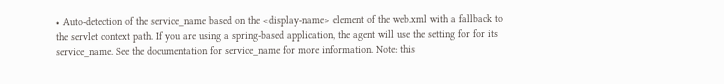• Auto-detection of the service_name based on the <display-name> element of the web.xml with a fallback to the servlet context path. If you are using a spring-based application, the agent will use the setting for for its service_name. See the documentation for service_name for more information. Note: this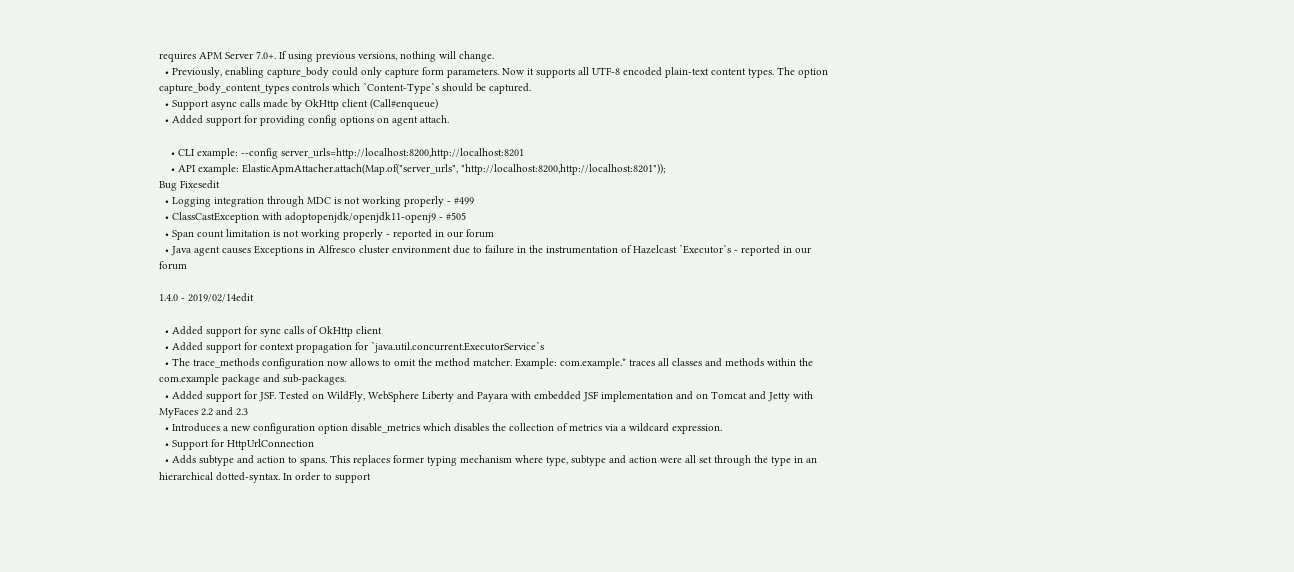requires APM Server 7.0+. If using previous versions, nothing will change.
  • Previously, enabling capture_body could only capture form parameters. Now it supports all UTF-8 encoded plain-text content types. The option capture_body_content_types controls which `Content-Type`s should be captured.
  • Support async calls made by OkHttp client (Call#enqueue)
  • Added support for providing config options on agent attach.

    • CLI example: --config server_urls=http://localhost:8200,http://localhost:8201
    • API example: ElasticApmAttacher.attach(Map.of("server_urls", "http://localhost:8200,http://localhost:8201"));
Bug Fixesedit
  • Logging integration through MDC is not working properly - #499
  • ClassCastException with adoptopenjdk/openjdk11-openj9 - #505
  • Span count limitation is not working properly - reported in our forum
  • Java agent causes Exceptions in Alfresco cluster environment due to failure in the instrumentation of Hazelcast `Executor`s - reported in our forum

1.4.0 - 2019/02/14edit

  • Added support for sync calls of OkHttp client
  • Added support for context propagation for `java.util.concurrent.ExecutorService`s
  • The trace_methods configuration now allows to omit the method matcher. Example: com.example.* traces all classes and methods within the com.example package and sub-packages.
  • Added support for JSF. Tested on WildFly, WebSphere Liberty and Payara with embedded JSF implementation and on Tomcat and Jetty with MyFaces 2.2 and 2.3
  • Introduces a new configuration option disable_metrics which disables the collection of metrics via a wildcard expression.
  • Support for HttpUrlConnection
  • Adds subtype and action to spans. This replaces former typing mechanism where type, subtype and action were all set through the type in an hierarchical dotted-syntax. In order to support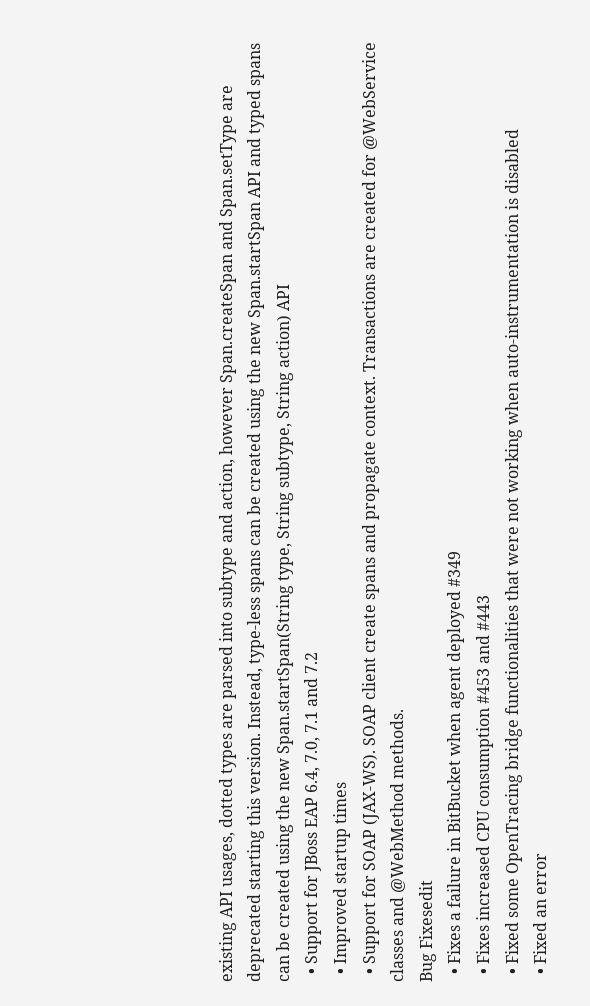existing API usages, dotted types are parsed into subtype and action, however Span.createSpan and Span.setType are deprecated starting this version. Instead, type-less spans can be created using the new Span.startSpan API and typed spans can be created using the new Span.startSpan(String type, String subtype, String action) API
  • Support for JBoss EAP 6.4, 7.0, 7.1 and 7.2
  • Improved startup times
  • Support for SOAP (JAX-WS). SOAP client create spans and propagate context. Transactions are created for @WebService classes and @WebMethod methods.
Bug Fixesedit
  • Fixes a failure in BitBucket when agent deployed #349
  • Fixes increased CPU consumption #453 and #443
  • Fixed some OpenTracing bridge functionalities that were not working when auto-instrumentation is disabled
  • Fixed an error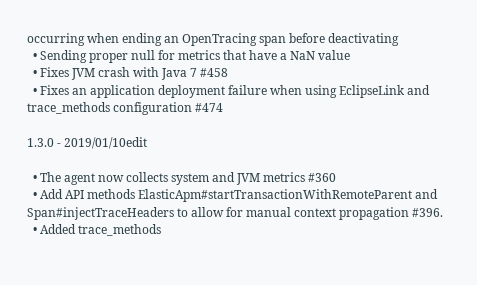occurring when ending an OpenTracing span before deactivating
  • Sending proper null for metrics that have a NaN value
  • Fixes JVM crash with Java 7 #458
  • Fixes an application deployment failure when using EclipseLink and trace_methods configuration #474

1.3.0 - 2019/01/10edit

  • The agent now collects system and JVM metrics #360
  • Add API methods ElasticApm#startTransactionWithRemoteParent and Span#injectTraceHeaders to allow for manual context propagation #396.
  • Added trace_methods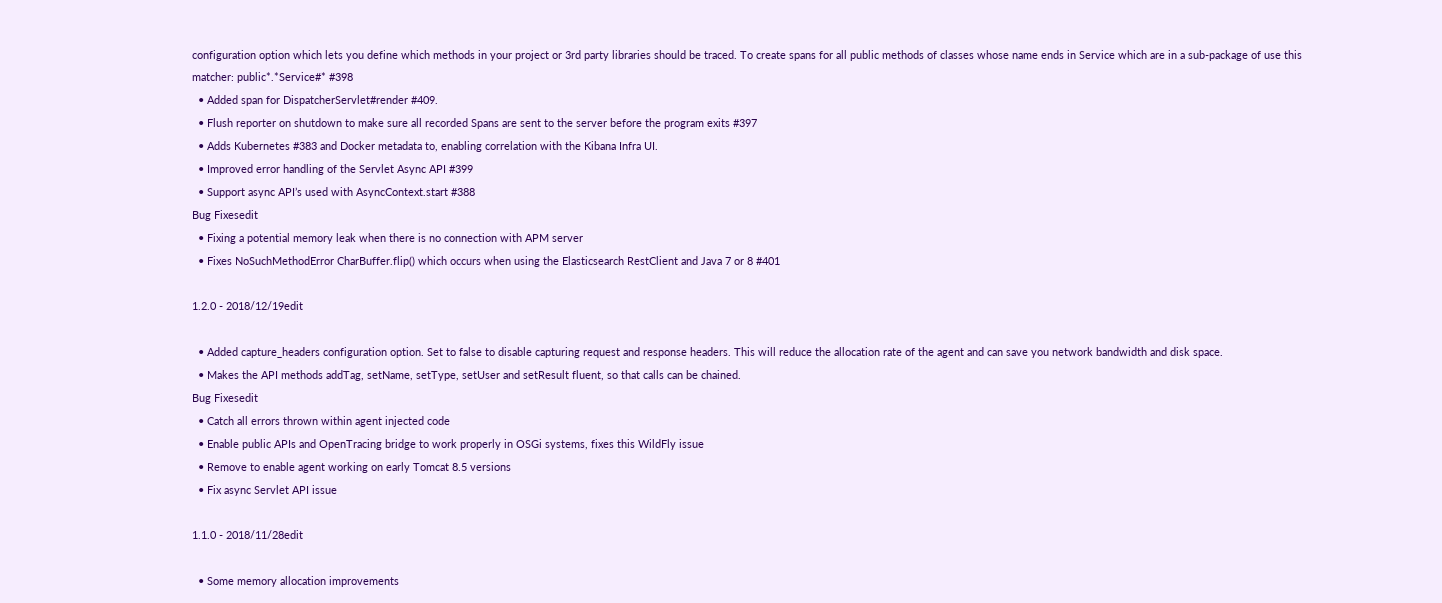configuration option which lets you define which methods in your project or 3rd party libraries should be traced. To create spans for all public methods of classes whose name ends in Service which are in a sub-package of use this matcher: public*.*Service#* #398
  • Added span for DispatcherServlet#render #409.
  • Flush reporter on shutdown to make sure all recorded Spans are sent to the server before the program exits #397
  • Adds Kubernetes #383 and Docker metadata to, enabling correlation with the Kibana Infra UI.
  • Improved error handling of the Servlet Async API #399
  • Support async API’s used with AsyncContext.start #388
Bug Fixesedit
  • Fixing a potential memory leak when there is no connection with APM server
  • Fixes NoSuchMethodError CharBuffer.flip() which occurs when using the Elasticsearch RestClient and Java 7 or 8 #401

1.2.0 - 2018/12/19edit

  • Added capture_headers configuration option. Set to false to disable capturing request and response headers. This will reduce the allocation rate of the agent and can save you network bandwidth and disk space.
  • Makes the API methods addTag, setName, setType, setUser and setResult fluent, so that calls can be chained.
Bug Fixesedit
  • Catch all errors thrown within agent injected code
  • Enable public APIs and OpenTracing bridge to work properly in OSGi systems, fixes this WildFly issue
  • Remove to enable agent working on early Tomcat 8.5 versions
  • Fix async Servlet API issue

1.1.0 - 2018/11/28edit

  • Some memory allocation improvements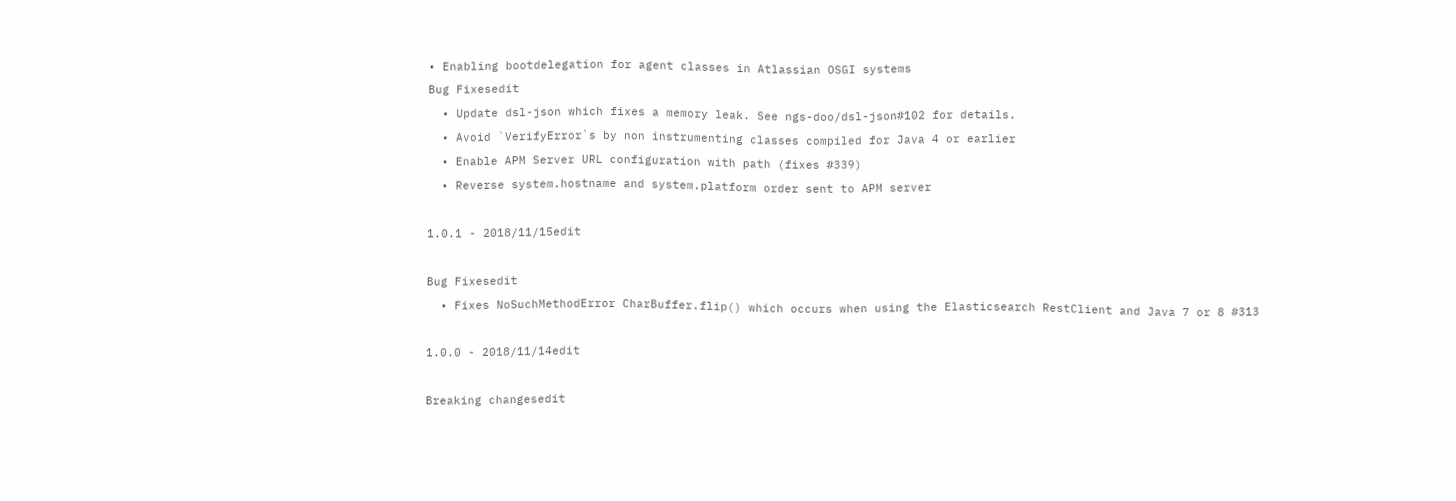• Enabling bootdelegation for agent classes in Atlassian OSGI systems
Bug Fixesedit
  • Update dsl-json which fixes a memory leak. See ngs-doo/dsl-json#102 for details.
  • Avoid `VerifyError`s by non instrumenting classes compiled for Java 4 or earlier
  • Enable APM Server URL configuration with path (fixes #339)
  • Reverse system.hostname and system.platform order sent to APM server

1.0.1 - 2018/11/15edit

Bug Fixesedit
  • Fixes NoSuchMethodError CharBuffer.flip() which occurs when using the Elasticsearch RestClient and Java 7 or 8 #313

1.0.0 - 2018/11/14edit

Breaking changesedit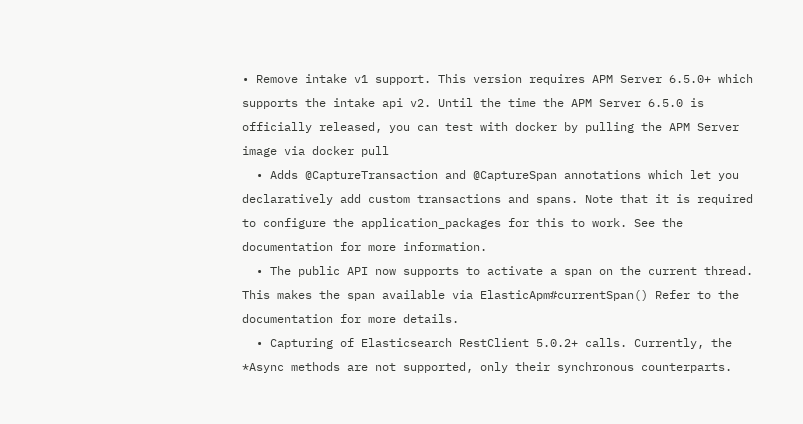• Remove intake v1 support. This version requires APM Server 6.5.0+ which supports the intake api v2. Until the time the APM Server 6.5.0 is officially released, you can test with docker by pulling the APM Server image via docker pull
  • Adds @CaptureTransaction and @CaptureSpan annotations which let you declaratively add custom transactions and spans. Note that it is required to configure the application_packages for this to work. See the documentation for more information.
  • The public API now supports to activate a span on the current thread. This makes the span available via ElasticApm#currentSpan() Refer to the documentation for more details.
  • Capturing of Elasticsearch RestClient 5.0.2+ calls. Currently, the *Async methods are not supported, only their synchronous counterparts.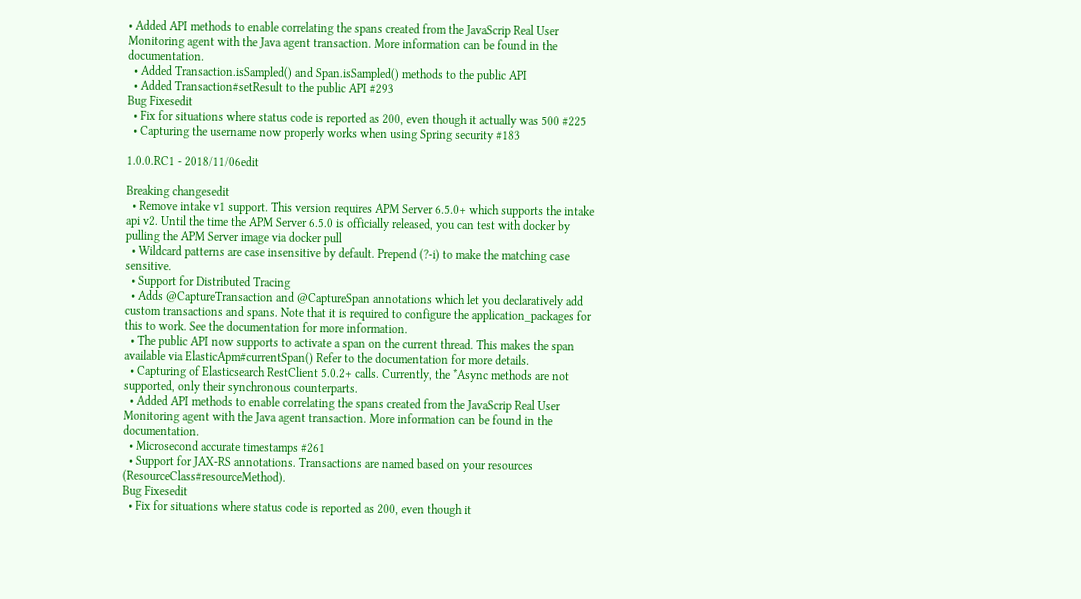• Added API methods to enable correlating the spans created from the JavaScrip Real User Monitoring agent with the Java agent transaction. More information can be found in the documentation.
  • Added Transaction.isSampled() and Span.isSampled() methods to the public API
  • Added Transaction#setResult to the public API #293
Bug Fixesedit
  • Fix for situations where status code is reported as 200, even though it actually was 500 #225
  • Capturing the username now properly works when using Spring security #183

1.0.0.RC1 - 2018/11/06edit

Breaking changesedit
  • Remove intake v1 support. This version requires APM Server 6.5.0+ which supports the intake api v2. Until the time the APM Server 6.5.0 is officially released, you can test with docker by pulling the APM Server image via docker pull
  • Wildcard patterns are case insensitive by default. Prepend (?-i) to make the matching case sensitive.
  • Support for Distributed Tracing
  • Adds @CaptureTransaction and @CaptureSpan annotations which let you declaratively add custom transactions and spans. Note that it is required to configure the application_packages for this to work. See the documentation for more information.
  • The public API now supports to activate a span on the current thread. This makes the span available via ElasticApm#currentSpan() Refer to the documentation for more details.
  • Capturing of Elasticsearch RestClient 5.0.2+ calls. Currently, the *Async methods are not supported, only their synchronous counterparts.
  • Added API methods to enable correlating the spans created from the JavaScrip Real User Monitoring agent with the Java agent transaction. More information can be found in the documentation.
  • Microsecond accurate timestamps #261
  • Support for JAX-RS annotations. Transactions are named based on your resources (ResourceClass#resourceMethod).
Bug Fixesedit
  • Fix for situations where status code is reported as 200, even though it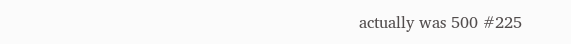actually was 500 #225